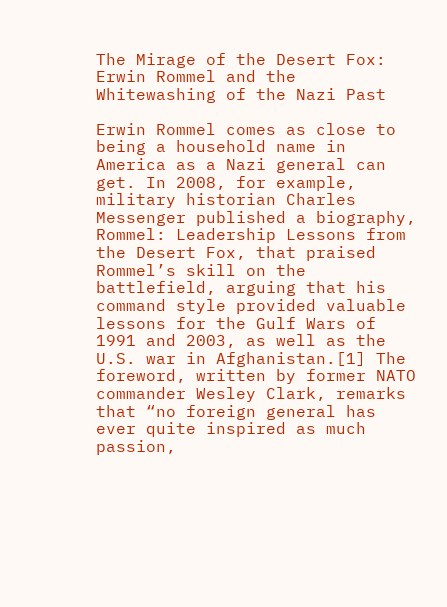The Mirage of the Desert Fox: Erwin Rommel and the Whitewashing of the Nazi Past

Erwin Rommel comes as close to being a household name in America as a Nazi general can get. In 2008, for example, military historian Charles Messenger published a biography, Rommel: Leadership Lessons from the Desert Fox, that praised Rommel’s skill on the battlefield, arguing that his command style provided valuable lessons for the Gulf Wars of 1991 and 2003, as well as the U.S. war in Afghanistan.[1] The foreword, written by former NATO commander Wesley Clark, remarks that “no foreign general has ever quite inspired as much passion,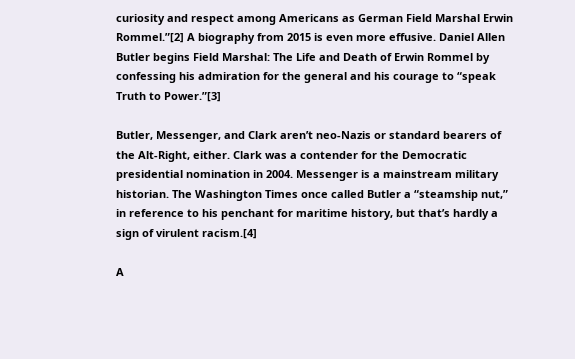curiosity and respect among Americans as German Field Marshal Erwin Rommel.”[2] A biography from 2015 is even more effusive. Daniel Allen Butler begins Field Marshal: The Life and Death of Erwin Rommel by confessing his admiration for the general and his courage to “speak Truth to Power.”[3]

Butler, Messenger, and Clark aren’t neo-Nazis or standard bearers of the Alt-Right, either. Clark was a contender for the Democratic presidential nomination in 2004. Messenger is a mainstream military historian. The Washington Times once called Butler a “steamship nut,” in reference to his penchant for maritime history, but that’s hardly a sign of virulent racism.[4]

A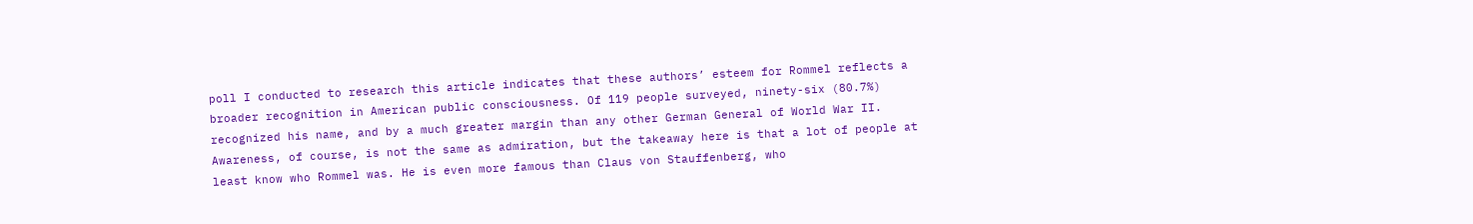poll I conducted to research this article indicates that these authors’ esteem for Rommel reflects a broader recognition in American public consciousness. Of 119 people surveyed, ninety-six (80.7%) recognized his name, and by a much greater margin than any other German General of World War II. Awareness, of course, is not the same as admiration, but the takeaway here is that a lot of people at least know who Rommel was. He is even more famous than Claus von Stauffenberg, who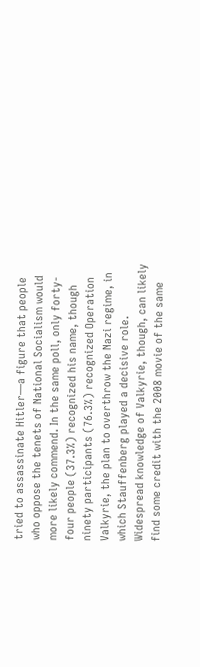tried to assassinate Hitler—a figure that people who oppose the tenets of National Socialism would more likely commend. In the same poll, only forty-four people (37.3%) recognized his name, though ninety participants (76.3%) recognized Operation Valkyrie, the plan to overthrow the Nazi regime, in which Stauffenberg played a decisive role. Widespread knowledge of Valkyrie, though, can likely find some credit with the 2008 movie of the same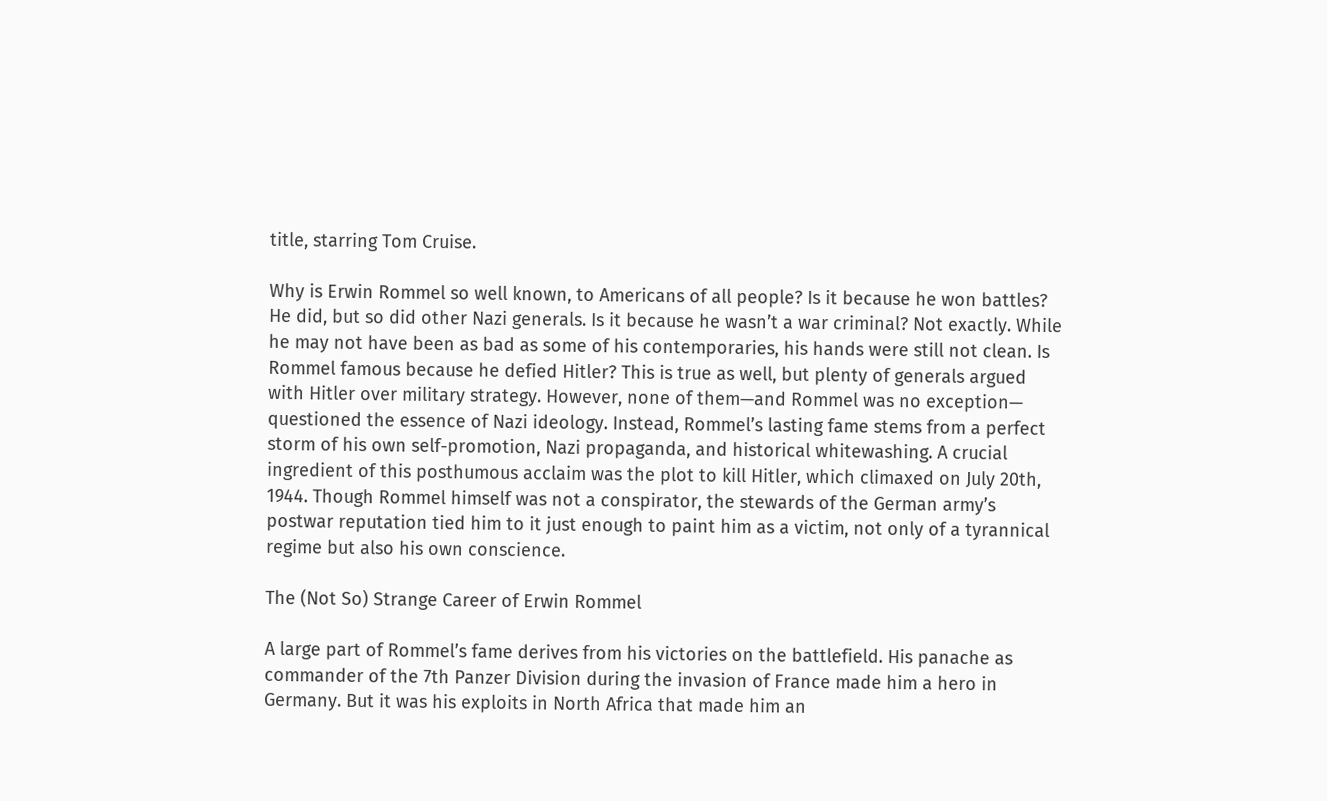title, starring Tom Cruise.

Why is Erwin Rommel so well known, to Americans of all people? Is it because he won battles? He did, but so did other Nazi generals. Is it because he wasn’t a war criminal? Not exactly. While he may not have been as bad as some of his contemporaries, his hands were still not clean. Is Rommel famous because he defied Hitler? This is true as well, but plenty of generals argued with Hitler over military strategy. However, none of them—and Rommel was no exception— questioned the essence of Nazi ideology. Instead, Rommel’s lasting fame stems from a perfect storm of his own self-promotion, Nazi propaganda, and historical whitewashing. A crucial ingredient of this posthumous acclaim was the plot to kill Hitler, which climaxed on July 20th, 1944. Though Rommel himself was not a conspirator, the stewards of the German army’s postwar reputation tied him to it just enough to paint him as a victim, not only of a tyrannical regime but also his own conscience.

The (Not So) Strange Career of Erwin Rommel

A large part of Rommel’s fame derives from his victories on the battlefield. His panache as commander of the 7th Panzer Division during the invasion of France made him a hero in Germany. But it was his exploits in North Africa that made him an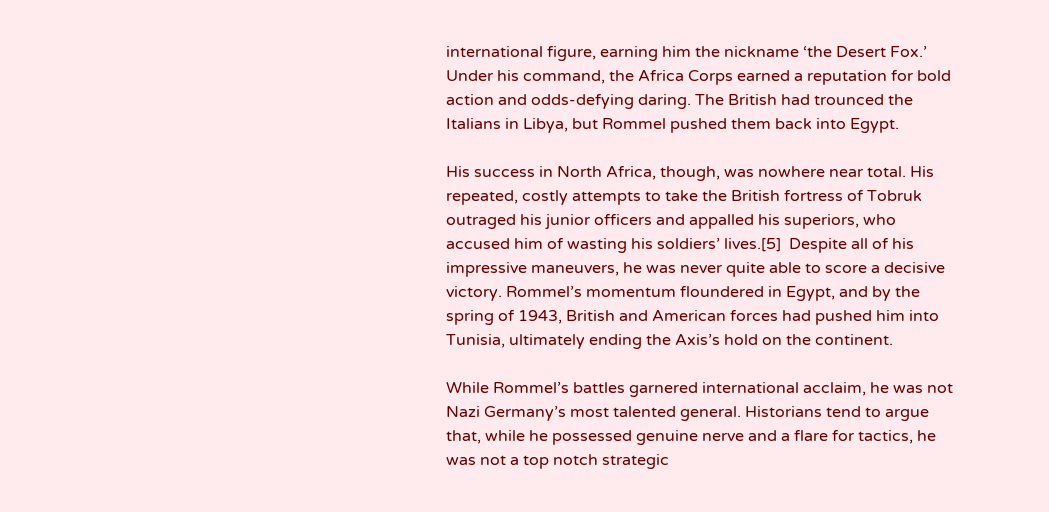international figure, earning him the nickname ‘the Desert Fox.’ Under his command, the Africa Corps earned a reputation for bold action and odds-defying daring. The British had trounced the Italians in Libya, but Rommel pushed them back into Egypt.

His success in North Africa, though, was nowhere near total. His repeated, costly attempts to take the British fortress of Tobruk outraged his junior officers and appalled his superiors, who accused him of wasting his soldiers’ lives.[5]  Despite all of his impressive maneuvers, he was never quite able to score a decisive victory. Rommel’s momentum floundered in Egypt, and by the spring of 1943, British and American forces had pushed him into Tunisia, ultimately ending the Axis’s hold on the continent.

While Rommel’s battles garnered international acclaim, he was not Nazi Germany’s most talented general. Historians tend to argue that, while he possessed genuine nerve and a flare for tactics, he was not a top notch strategic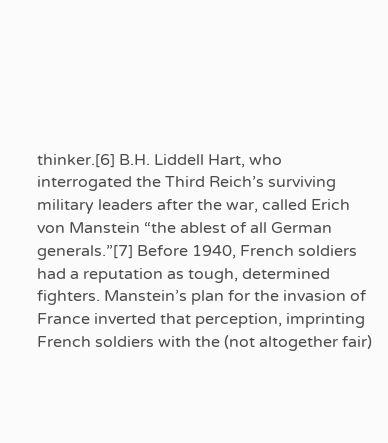thinker.[6] B.H. Liddell Hart, who interrogated the Third Reich’s surviving military leaders after the war, called Erich von Manstein “the ablest of all German generals.”[7] Before 1940, French soldiers had a reputation as tough, determined fighters. Manstein’s plan for the invasion of France inverted that perception, imprinting French soldiers with the (not altogether fair)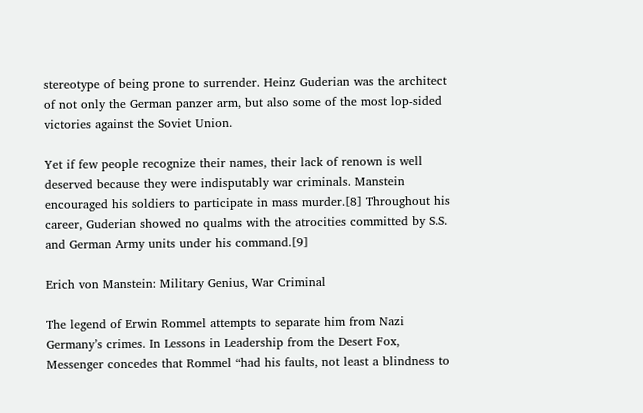stereotype of being prone to surrender. Heinz Guderian was the architect of not only the German panzer arm, but also some of the most lop-sided victories against the Soviet Union.

Yet if few people recognize their names, their lack of renown is well deserved because they were indisputably war criminals. Manstein encouraged his soldiers to participate in mass murder.[8] Throughout his career, Guderian showed no qualms with the atrocities committed by S.S. and German Army units under his command.[9]

Erich von Manstein: Military Genius, War Criminal

The legend of Erwin Rommel attempts to separate him from Nazi Germany’s crimes. In Lessons in Leadership from the Desert Fox, Messenger concedes that Rommel “had his faults, not least a blindness to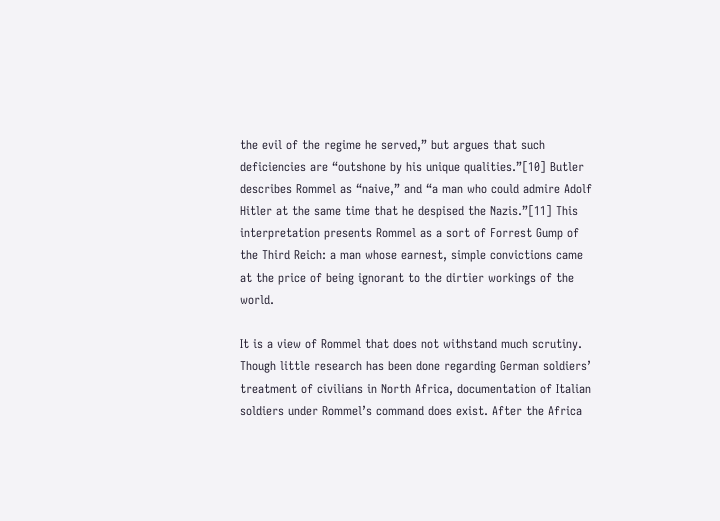the evil of the regime he served,” but argues that such deficiencies are “outshone by his unique qualities.”[10] Butler describes Rommel as “naive,” and “a man who could admire Adolf Hitler at the same time that he despised the Nazis.”[11] This interpretation presents Rommel as a sort of Forrest Gump of the Third Reich: a man whose earnest, simple convictions came at the price of being ignorant to the dirtier workings of the world.

It is a view of Rommel that does not withstand much scrutiny. Though little research has been done regarding German soldiers’ treatment of civilians in North Africa, documentation of Italian soldiers under Rommel’s command does exist. After the Africa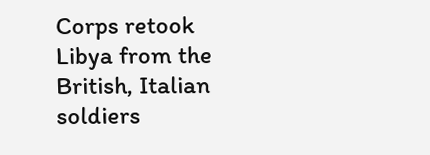Corps retook Libya from the British, Italian soldiers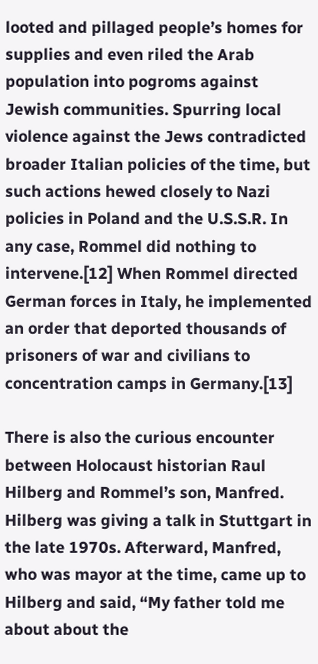looted and pillaged people’s homes for supplies and even riled the Arab population into pogroms against Jewish communities. Spurring local violence against the Jews contradicted broader Italian policies of the time, but such actions hewed closely to Nazi policies in Poland and the U.S.S.R. In any case, Rommel did nothing to intervene.[12] When Rommel directed German forces in Italy, he implemented an order that deported thousands of prisoners of war and civilians to concentration camps in Germany.[13]

There is also the curious encounter between Holocaust historian Raul Hilberg and Rommel’s son, Manfred. Hilberg was giving a talk in Stuttgart in the late 1970s. Afterward, Manfred, who was mayor at the time, came up to Hilberg and said, “My father told me about about the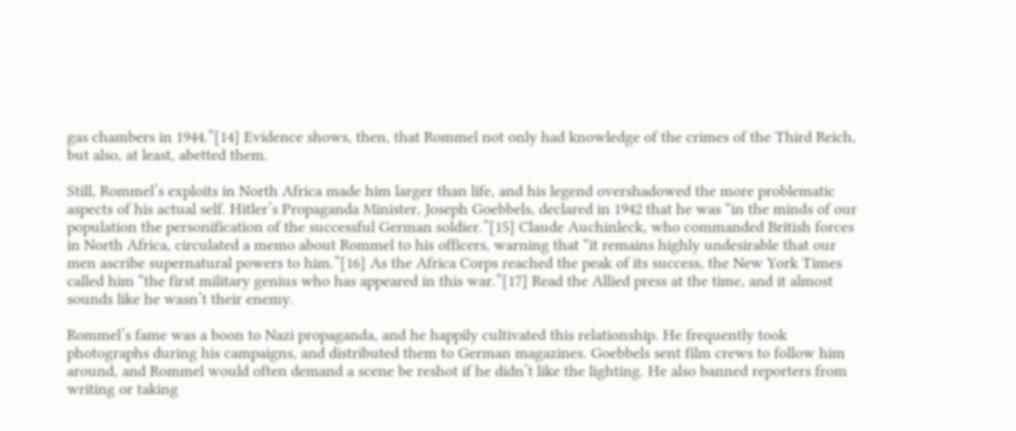gas chambers in 1944.”[14] Evidence shows, then, that Rommel not only had knowledge of the crimes of the Third Reich, but also, at least, abetted them.

Still, Rommel’s exploits in North Africa made him larger than life, and his legend overshadowed the more problematic aspects of his actual self. Hitler’s Propaganda Minister, Joseph Goebbels, declared in 1942 that he was “in the minds of our population the personification of the successful German soldier.”[15] Claude Auchinleck, who commanded British forces in North Africa, circulated a memo about Rommel to his officers, warning that “it remains highly undesirable that our men ascribe supernatural powers to him.”[16] As the Africa Corps reached the peak of its success, the New York Times called him “the first military genius who has appeared in this war.”[17] Read the Allied press at the time, and it almost sounds like he wasn’t their enemy.

Rommel’s fame was a boon to Nazi propaganda, and he happily cultivated this relationship. He frequently took photographs during his campaigns, and distributed them to German magazines. Goebbels sent film crews to follow him around, and Rommel would often demand a scene be reshot if he didn’t like the lighting. He also banned reporters from writing or taking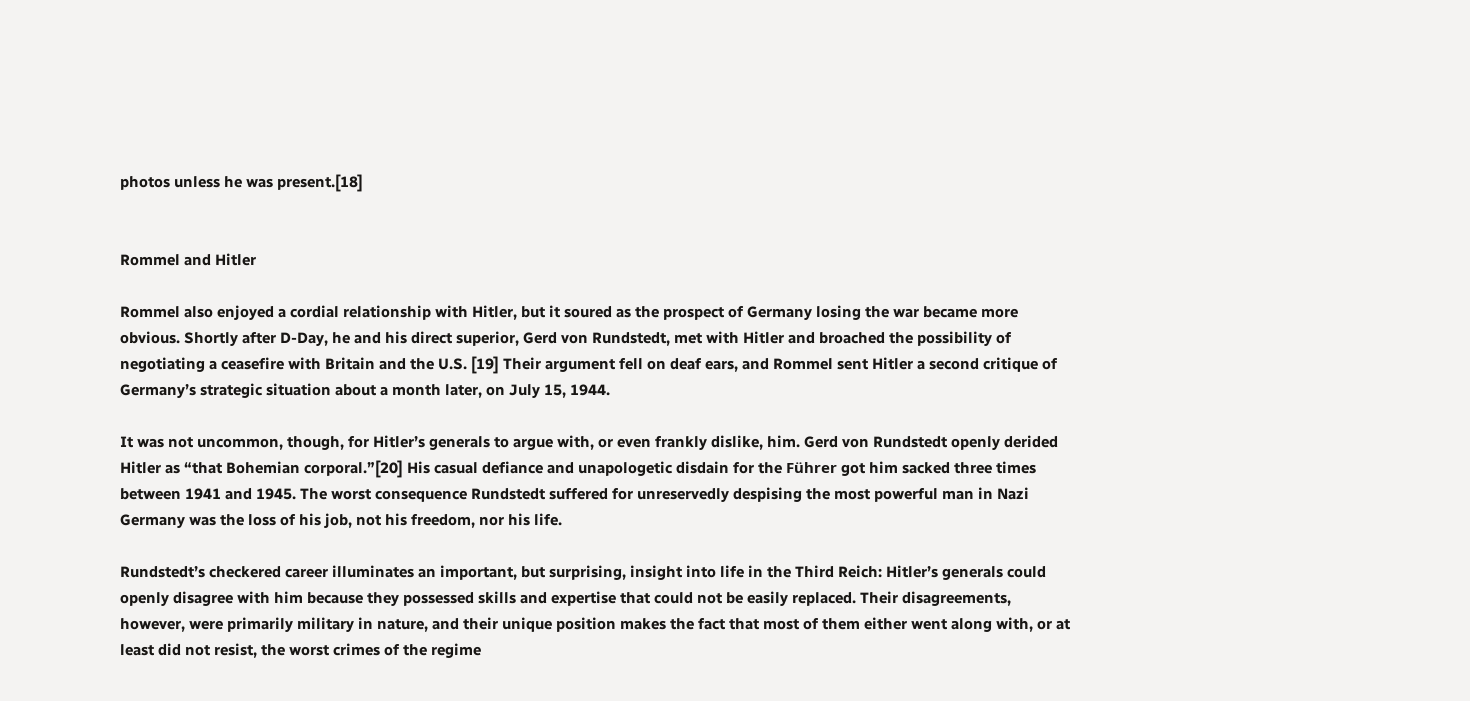photos unless he was present.[18]


Rommel and Hitler

Rommel also enjoyed a cordial relationship with Hitler, but it soured as the prospect of Germany losing the war became more obvious. Shortly after D-Day, he and his direct superior, Gerd von Rundstedt, met with Hitler and broached the possibility of negotiating a ceasefire with Britain and the U.S. [19] Their argument fell on deaf ears, and Rommel sent Hitler a second critique of Germany’s strategic situation about a month later, on July 15, 1944.

It was not uncommon, though, for Hitler’s generals to argue with, or even frankly dislike, him. Gerd von Rundstedt openly derided Hitler as “that Bohemian corporal.”[20] His casual defiance and unapologetic disdain for the Führer got him sacked three times between 1941 and 1945. The worst consequence Rundstedt suffered for unreservedly despising the most powerful man in Nazi Germany was the loss of his job, not his freedom, nor his life.

Rundstedt’s checkered career illuminates an important, but surprising, insight into life in the Third Reich: Hitler’s generals could openly disagree with him because they possessed skills and expertise that could not be easily replaced. Their disagreements, however, were primarily military in nature, and their unique position makes the fact that most of them either went along with, or at least did not resist, the worst crimes of the regime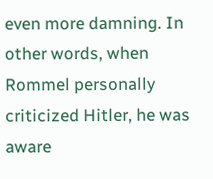even more damning. In other words, when Rommel personally criticized Hitler, he was aware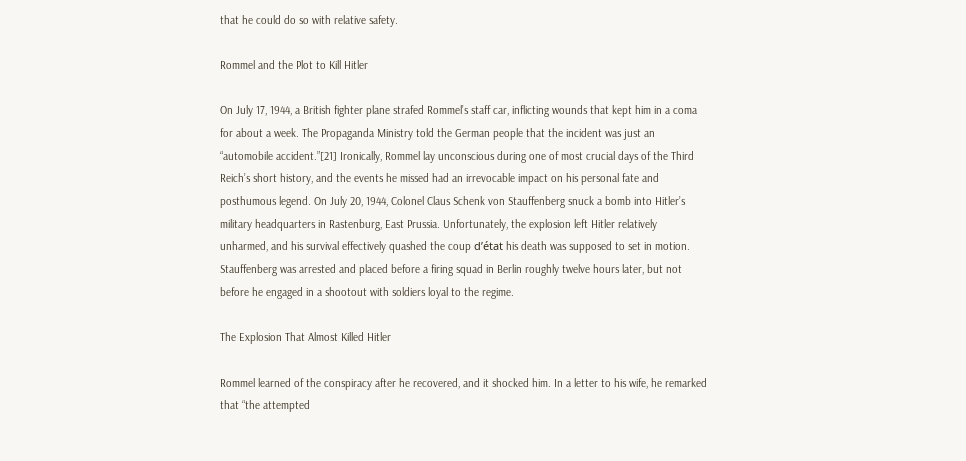that he could do so with relative safety.

Rommel and the Plot to Kill Hitler

On July 17, 1944, a British fighter plane strafed Rommel’s staff car, inflicting wounds that kept him in a coma for about a week. The Propaganda Ministry told the German people that the incident was just an “automobile accident.”[21] Ironically, Rommel lay unconscious during one of most crucial days of the Third Reich’s short history, and the events he missed had an irrevocable impact on his personal fate and posthumous legend. On July 20, 1944, Colonel Claus Schenk von Stauffenberg snuck a bomb into Hitler’s military headquarters in Rastenburg, East Prussia. Unfortunately, the explosion left Hitler relatively unharmed, and his survival effectively quashed the coup d’état his death was supposed to set in motion. Stauffenberg was arrested and placed before a firing squad in Berlin roughly twelve hours later, but not before he engaged in a shootout with soldiers loyal to the regime.

The Explosion That Almost Killed Hitler

Rommel learned of the conspiracy after he recovered, and it shocked him. In a letter to his wife, he remarked that “the attempted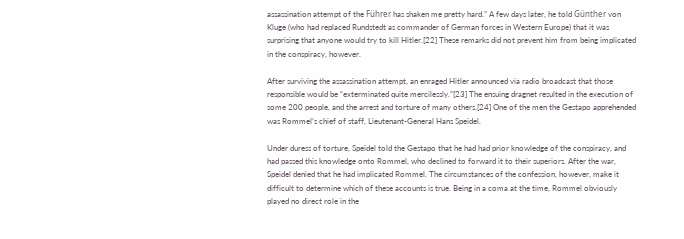assassination attempt of the Führer has shaken me pretty hard.” A few days later, he told Günther von Kluge (who had replaced Rundstedt as commander of German forces in Western Europe) that it was surprising that anyone would try to kill Hitler.[22] These remarks did not prevent him from being implicated in the conspiracy, however.

After surviving the assassination attempt, an enraged Hitler announced via radio broadcast that those responsible would be “exterminated quite mercilessly.”[23] The ensuing dragnet resulted in the execution of some 200 people, and the arrest and torture of many others.[24] One of the men the Gestapo apprehended was Rommel’s chief of staff, Lieutenant-General Hans Speidel.

Under duress of torture, Speidel told the Gestapo that he had had prior knowledge of the conspiracy, and had passed this knowledge onto Rommel, who declined to forward it to their superiors. After the war, Speidel denied that he had implicated Rommel. The circumstances of the confession, however, make it difficult to determine which of these accounts is true. Being in a coma at the time, Rommel obviously played no direct role in the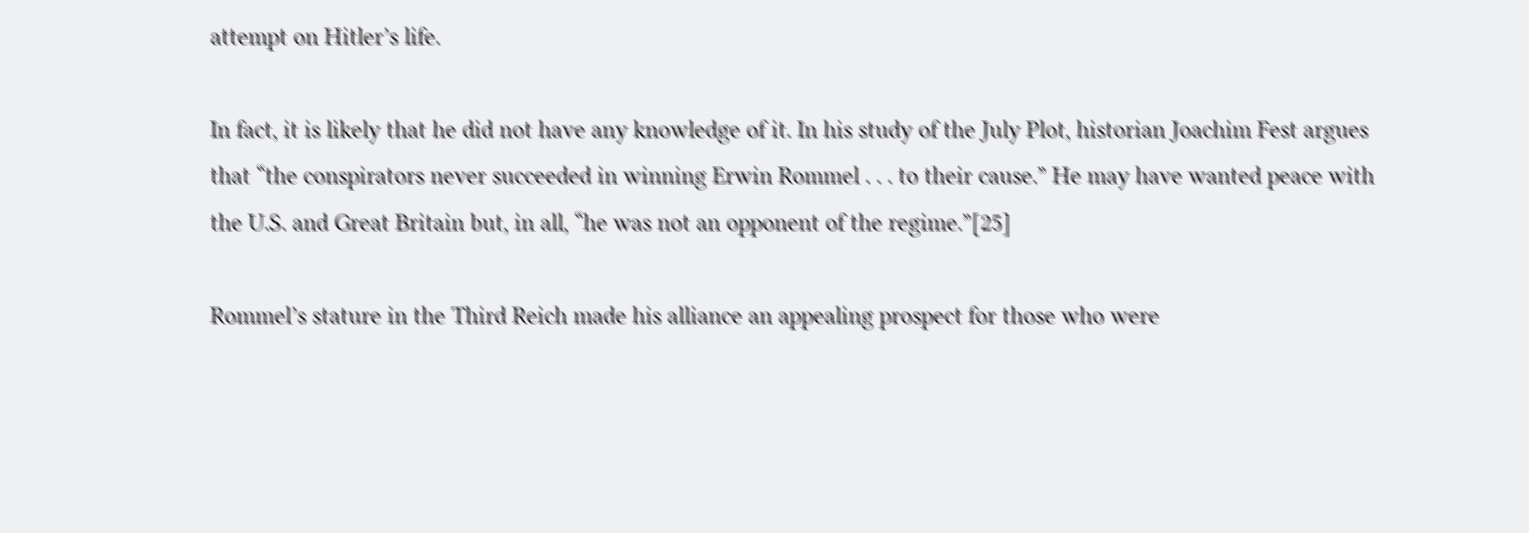attempt on Hitler’s life.

In fact, it is likely that he did not have any knowledge of it. In his study of the July Plot, historian Joachim Fest argues that “the conspirators never succeeded in winning Erwin Rommel . . . to their cause.” He may have wanted peace with the U.S. and Great Britain but, in all, “he was not an opponent of the regime.”[25]

Rommel’s stature in the Third Reich made his alliance an appealing prospect for those who were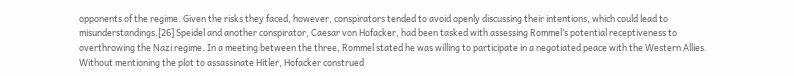opponents of the regime. Given the risks they faced, however, conspirators tended to avoid openly discussing their intentions, which could lead to misunderstandings.[26] Speidel and another conspirator, Caesar von Hofacker, had been tasked with assessing Rommel’s potential receptiveness to overthrowing the Nazi regime. In a meeting between the three, Rommel stated he was willing to participate in a negotiated peace with the Western Allies. Without mentioning the plot to assassinate Hitler, Hofacker construed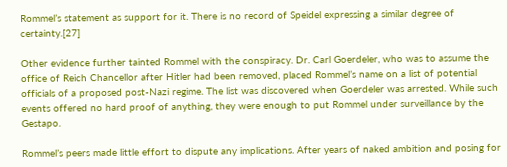Rommel’s statement as support for it. There is no record of Speidel expressing a similar degree of certainty.[27]

Other evidence further tainted Rommel with the conspiracy. Dr. Carl Goerdeler, who was to assume the office of Reich Chancellor after Hitler had been removed, placed Rommel’s name on a list of potential officials of a proposed post-Nazi regime. The list was discovered when Goerdeler was arrested. While such events offered no hard proof of anything, they were enough to put Rommel under surveillance by the Gestapo.

Rommel’s peers made little effort to dispute any implications. After years of naked ambition and posing for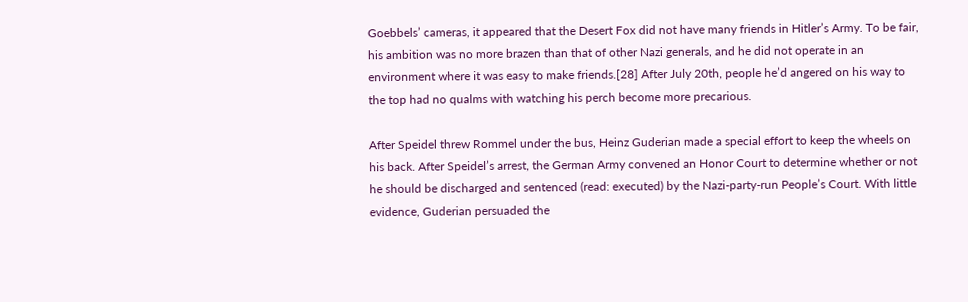Goebbels’ cameras, it appeared that the Desert Fox did not have many friends in Hitler’s Army. To be fair, his ambition was no more brazen than that of other Nazi generals, and he did not operate in an environment where it was easy to make friends.[28] After July 20th, people he’d angered on his way to the top had no qualms with watching his perch become more precarious.

After Speidel threw Rommel under the bus, Heinz Guderian made a special effort to keep the wheels on his back. After Speidel’s arrest, the German Army convened an Honor Court to determine whether or not he should be discharged and sentenced (read: executed) by the Nazi-party-run People’s Court. With little evidence, Guderian persuaded the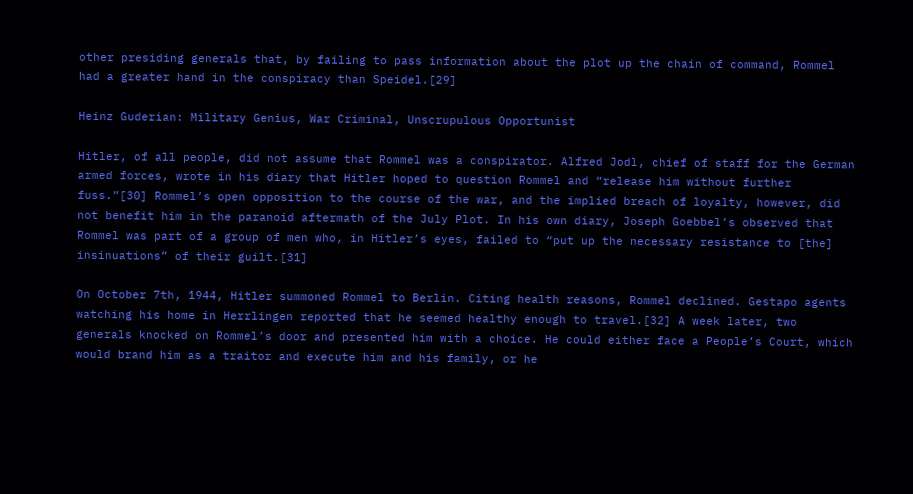other presiding generals that, by failing to pass information about the plot up the chain of command, Rommel had a greater hand in the conspiracy than Speidel.[29]

Heinz Guderian: Military Genius, War Criminal, Unscrupulous Opportunist

Hitler, of all people, did not assume that Rommel was a conspirator. Alfred Jodl, chief of staff for the German armed forces, wrote in his diary that Hitler hoped to question Rommel and “release him without further fuss.”[30] Rommel’s open opposition to the course of the war, and the implied breach of loyalty, however, did not benefit him in the paranoid aftermath of the July Plot. In his own diary, Joseph Goebbel’s observed that Rommel was part of a group of men who, in Hitler’s eyes, failed to “put up the necessary resistance to [the] insinuations” of their guilt.[31]

On October 7th, 1944, Hitler summoned Rommel to Berlin. Citing health reasons, Rommel declined. Gestapo agents watching his home in Herrlingen reported that he seemed healthy enough to travel.[32] A week later, two generals knocked on Rommel’s door and presented him with a choice. He could either face a People’s Court, which would brand him as a traitor and execute him and his family, or he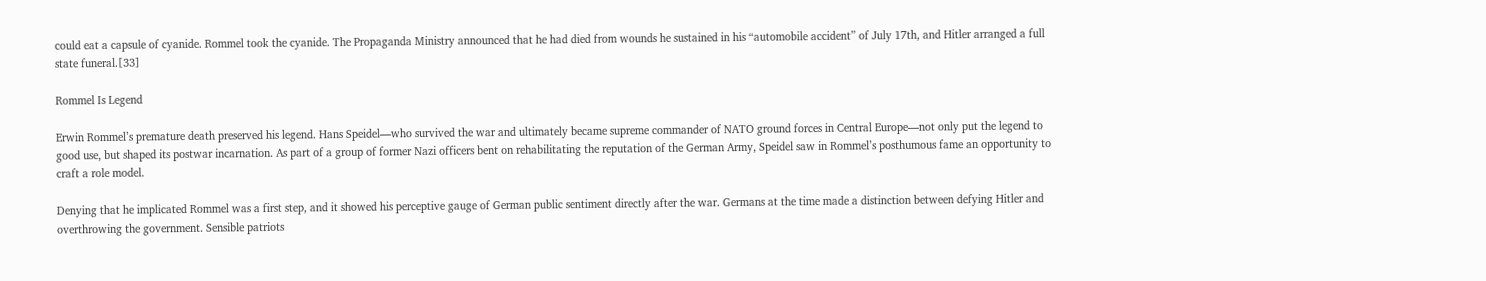could eat a capsule of cyanide. Rommel took the cyanide. The Propaganda Ministry announced that he had died from wounds he sustained in his “automobile accident” of July 17th, and Hitler arranged a full state funeral.[33]

Rommel Is Legend

Erwin Rommel’s premature death preserved his legend. Hans Speidel—who survived the war and ultimately became supreme commander of NATO ground forces in Central Europe—not only put the legend to good use, but shaped its postwar incarnation. As part of a group of former Nazi officers bent on rehabilitating the reputation of the German Army, Speidel saw in Rommel’s posthumous fame an opportunity to craft a role model.

Denying that he implicated Rommel was a first step, and it showed his perceptive gauge of German public sentiment directly after the war. Germans at the time made a distinction between defying Hitler and overthrowing the government. Sensible patriots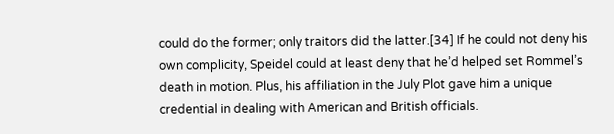could do the former; only traitors did the latter.[34] If he could not deny his own complicity, Speidel could at least deny that he’d helped set Rommel’s death in motion. Plus, his affiliation in the July Plot gave him a unique credential in dealing with American and British officials.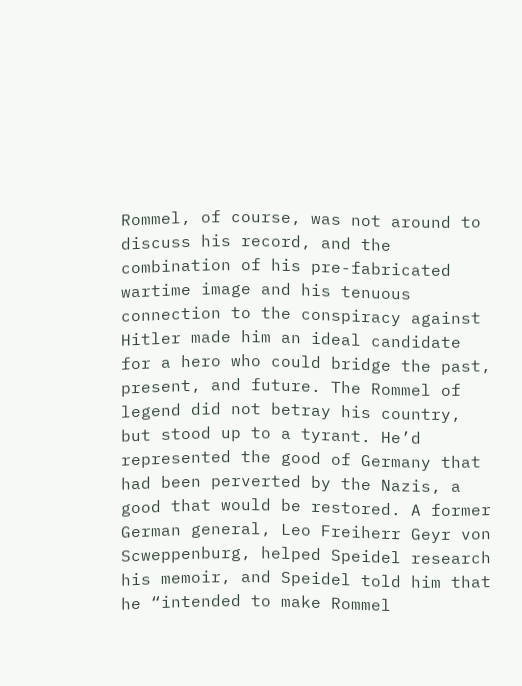Rommel, of course, was not around to discuss his record, and the combination of his pre-fabricated wartime image and his tenuous connection to the conspiracy against Hitler made him an ideal candidate for a hero who could bridge the past, present, and future. The Rommel of legend did not betray his country, but stood up to a tyrant. He’d represented the good of Germany that had been perverted by the Nazis, a good that would be restored. A former German general, Leo Freiherr Geyr von Scweppenburg, helped Speidel research his memoir, and Speidel told him that he “intended to make Rommel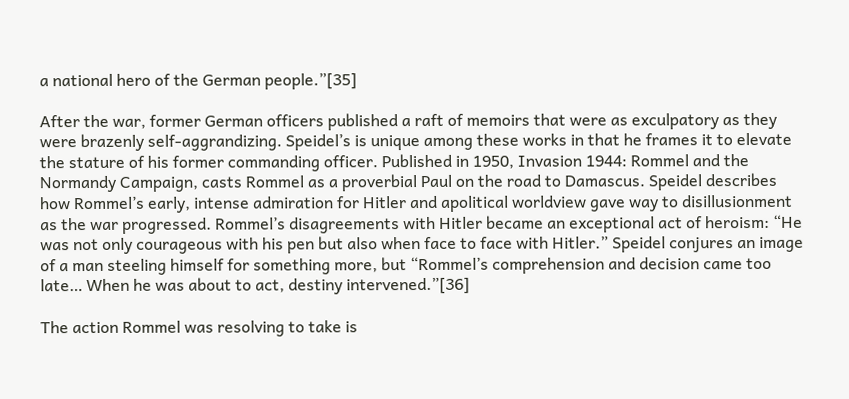a national hero of the German people.”[35]

After the war, former German officers published a raft of memoirs that were as exculpatory as they were brazenly self-aggrandizing. Speidel’s is unique among these works in that he frames it to elevate the stature of his former commanding officer. Published in 1950, Invasion 1944: Rommel and the Normandy Campaign, casts Rommel as a proverbial Paul on the road to Damascus. Speidel describes how Rommel’s early, intense admiration for Hitler and apolitical worldview gave way to disillusionment as the war progressed. Rommel’s disagreements with Hitler became an exceptional act of heroism: “He was not only courageous with his pen but also when face to face with Hitler.” Speidel conjures an image of a man steeling himself for something more, but “Rommel’s comprehension and decision came too late… When he was about to act, destiny intervened.”[36]

The action Rommel was resolving to take is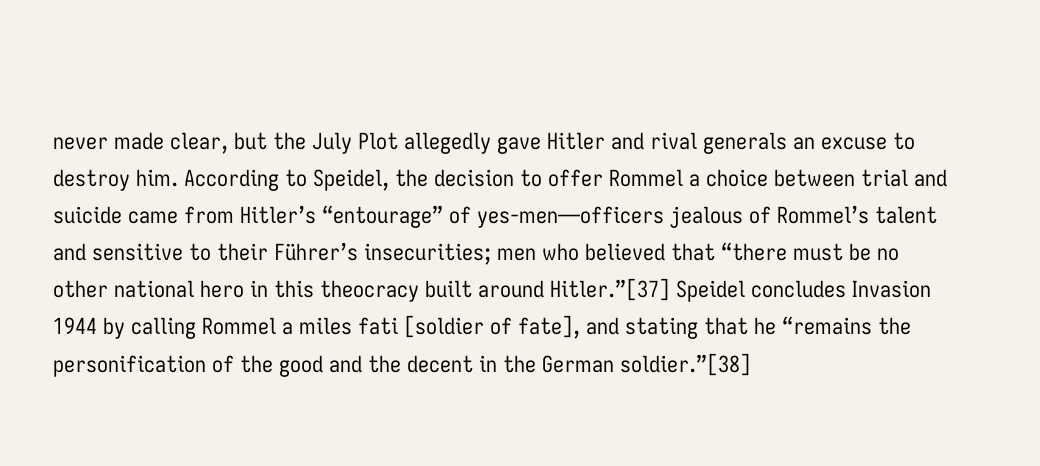never made clear, but the July Plot allegedly gave Hitler and rival generals an excuse to destroy him. According to Speidel, the decision to offer Rommel a choice between trial and suicide came from Hitler’s “entourage” of yes-men—officers jealous of Rommel’s talent and sensitive to their Führer’s insecurities; men who believed that “there must be no other national hero in this theocracy built around Hitler.”[37] Speidel concludes Invasion 1944 by calling Rommel a miles fati [soldier of fate], and stating that he “remains the personification of the good and the decent in the German soldier.”[38]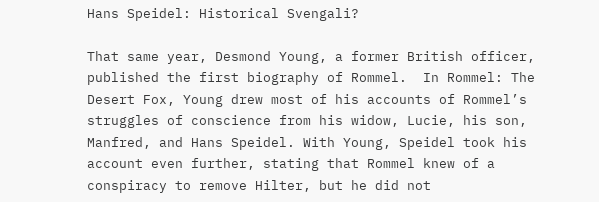Hans Speidel: Historical Svengali?

That same year, Desmond Young, a former British officer, published the first biography of Rommel.  In Rommel: The Desert Fox, Young drew most of his accounts of Rommel’s struggles of conscience from his widow, Lucie, his son, Manfred, and Hans Speidel. With Young, Speidel took his account even further, stating that Rommel knew of a conspiracy to remove Hilter, but he did not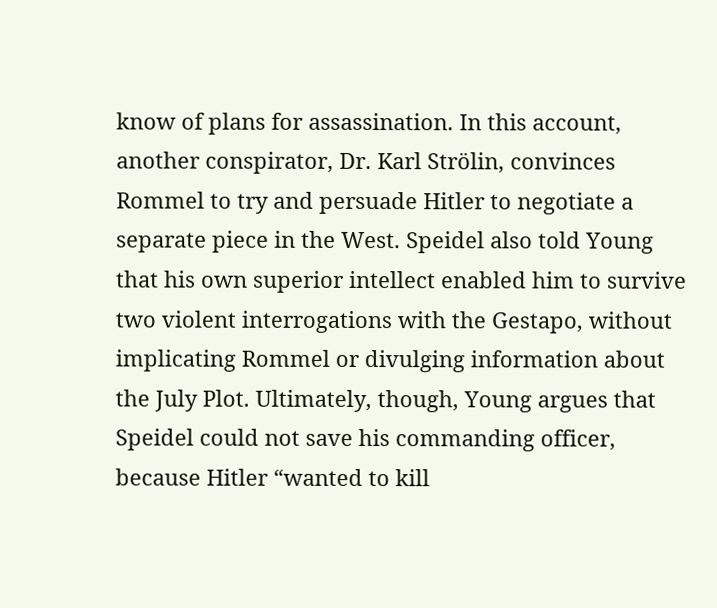know of plans for assassination. In this account, another conspirator, Dr. Karl Strölin, convinces Rommel to try and persuade Hitler to negotiate a separate piece in the West. Speidel also told Young that his own superior intellect enabled him to survive two violent interrogations with the Gestapo, without implicating Rommel or divulging information about the July Plot. Ultimately, though, Young argues that Speidel could not save his commanding officer, because Hitler “wanted to kill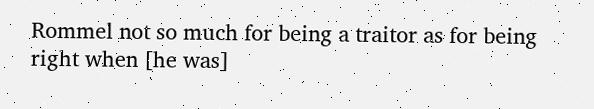Rommel not so much for being a traitor as for being right when [he was]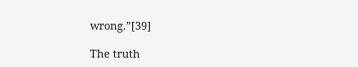wrong.”[39]

The truth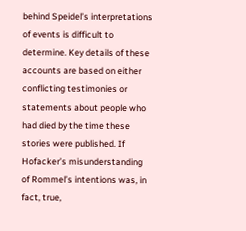behind Speidel’s interpretations of events is difficult to determine. Key details of these accounts are based on either conflicting testimonies or statements about people who had died by the time these stories were published. If Hofacker’s misunderstanding of Rommel’s intentions was, in fact, true,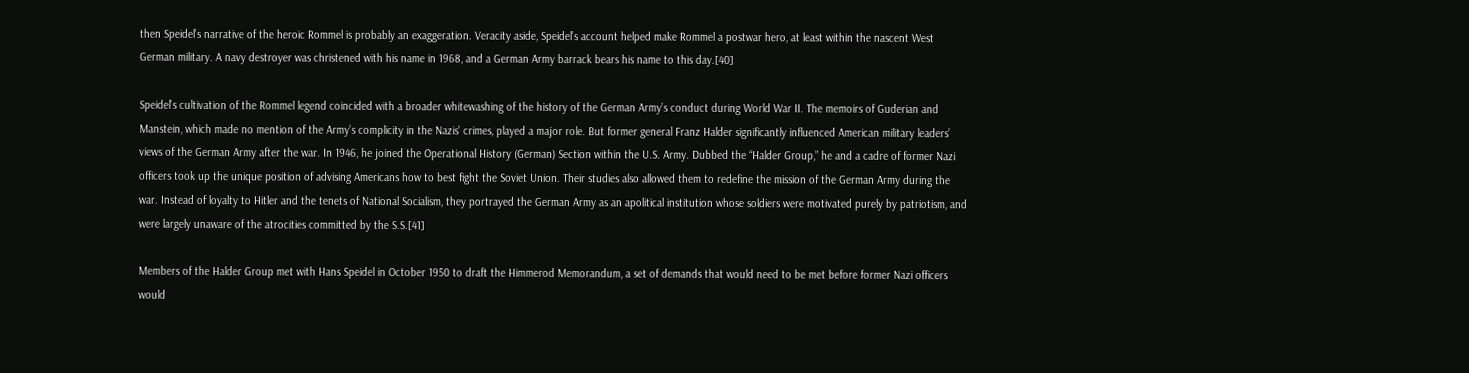then Speidel’s narrative of the heroic Rommel is probably an exaggeration. Veracity aside, Speidel’s account helped make Rommel a postwar hero, at least within the nascent West German military. A navy destroyer was christened with his name in 1968, and a German Army barrack bears his name to this day.[40]

Speidel’s cultivation of the Rommel legend coincided with a broader whitewashing of the history of the German Army’s conduct during World War II. The memoirs of Guderian and Manstein, which made no mention of the Army’s complicity in the Nazis’ crimes, played a major role. But former general Franz Halder significantly influenced American military leaders’ views of the German Army after the war. In 1946, he joined the Operational History (German) Section within the U.S. Army. Dubbed the “Halder Group,” he and a cadre of former Nazi officers took up the unique position of advising Americans how to best fight the Soviet Union. Their studies also allowed them to redefine the mission of the German Army during the war. Instead of loyalty to Hitler and the tenets of National Socialism, they portrayed the German Army as an apolitical institution whose soldiers were motivated purely by patriotism, and were largely unaware of the atrocities committed by the S.S.[41]

Members of the Halder Group met with Hans Speidel in October 1950 to draft the Himmerod Memorandum, a set of demands that would need to be met before former Nazi officers would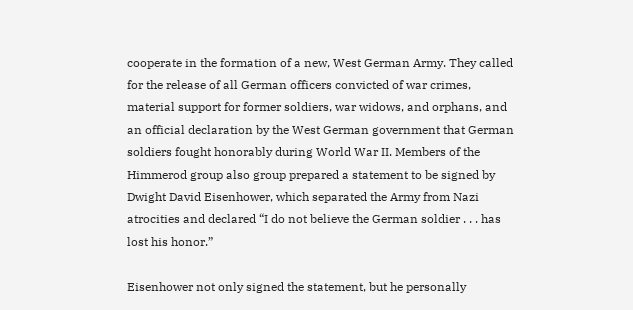cooperate in the formation of a new, West German Army. They called for the release of all German officers convicted of war crimes, material support for former soldiers, war widows, and orphans, and an official declaration by the West German government that German soldiers fought honorably during World War II. Members of the Himmerod group also group prepared a statement to be signed by Dwight David Eisenhower, which separated the Army from Nazi atrocities and declared “I do not believe the German soldier . . . has lost his honor.”

Eisenhower not only signed the statement, but he personally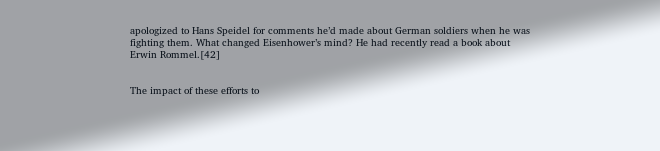apologized to Hans Speidel for comments he’d made about German soldiers when he was fighting them. What changed Eisenhower’s mind? He had recently read a book about Erwin Rommel.[42]


The impact of these efforts to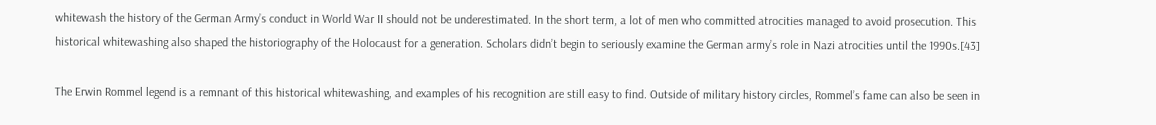whitewash the history of the German Army’s conduct in World War II should not be underestimated. In the short term, a lot of men who committed atrocities managed to avoid prosecution. This historical whitewashing also shaped the historiography of the Holocaust for a generation. Scholars didn’t begin to seriously examine the German army’s role in Nazi atrocities until the 1990s.[43]

The Erwin Rommel legend is a remnant of this historical whitewashing, and examples of his recognition are still easy to find. Outside of military history circles, Rommel’s fame can also be seen in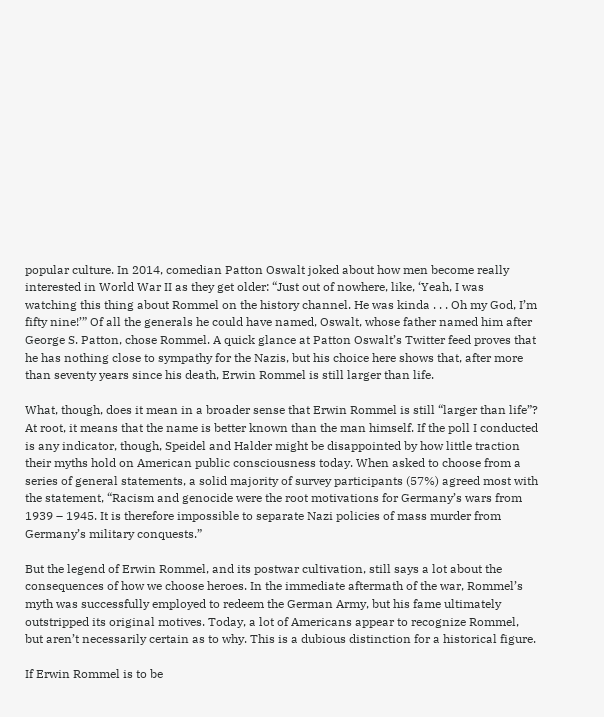popular culture. In 2014, comedian Patton Oswalt joked about how men become really interested in World War II as they get older: “Just out of nowhere, like, ‘Yeah, I was watching this thing about Rommel on the history channel. He was kinda . . . Oh my God, I’m fifty nine!’” Of all the generals he could have named, Oswalt, whose father named him after George S. Patton, chose Rommel. A quick glance at Patton Oswalt’s Twitter feed proves that he has nothing close to sympathy for the Nazis, but his choice here shows that, after more than seventy years since his death, Erwin Rommel is still larger than life.

What, though, does it mean in a broader sense that Erwin Rommel is still “larger than life”? At root, it means that the name is better known than the man himself. If the poll I conducted is any indicator, though, Speidel and Halder might be disappointed by how little traction their myths hold on American public consciousness today. When asked to choose from a series of general statements, a solid majority of survey participants (57%) agreed most with the statement, “Racism and genocide were the root motivations for Germany’s wars from 1939 – 1945. It is therefore impossible to separate Nazi policies of mass murder from Germany’s military conquests.”

But the legend of Erwin Rommel, and its postwar cultivation, still says a lot about the consequences of how we choose heroes. In the immediate aftermath of the war, Rommel’s myth was successfully employed to redeem the German Army, but his fame ultimately outstripped its original motives. Today, a lot of Americans appear to recognize Rommel, but aren’t necessarily certain as to why. This is a dubious distinction for a historical figure.

If Erwin Rommel is to be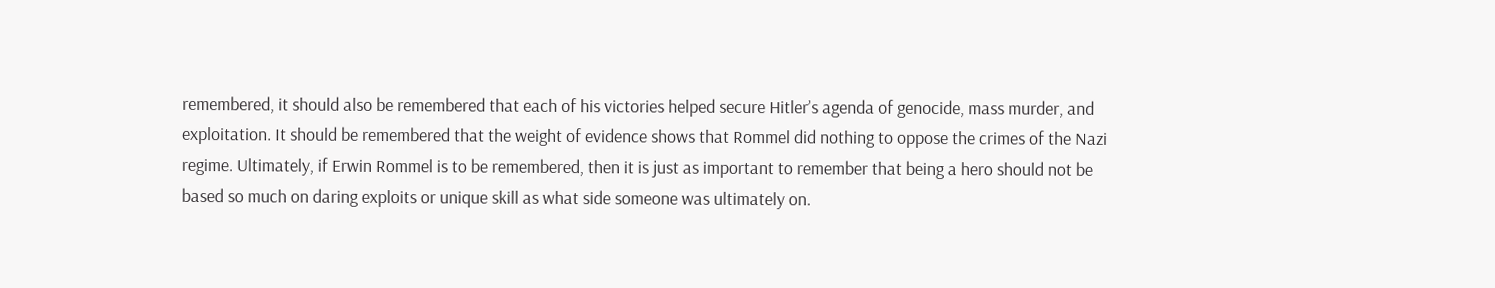remembered, it should also be remembered that each of his victories helped secure Hitler’s agenda of genocide, mass murder, and exploitation. It should be remembered that the weight of evidence shows that Rommel did nothing to oppose the crimes of the Nazi regime. Ultimately, if Erwin Rommel is to be remembered, then it is just as important to remember that being a hero should not be based so much on daring exploits or unique skill as what side someone was ultimately on.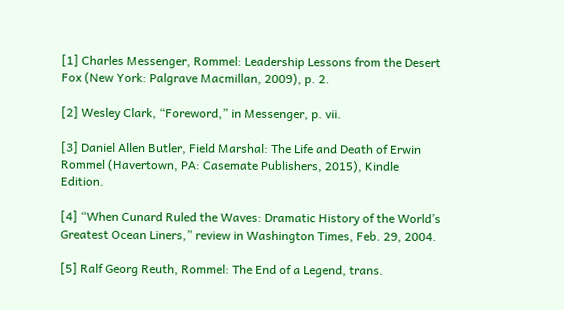[1] Charles Messenger, Rommel: Leadership Lessons from the Desert Fox (New York: Palgrave Macmillan, 2009), p. 2.

[2] Wesley Clark, “Foreword,” in Messenger, p. vii.

[3] Daniel Allen Butler, Field Marshal: The Life and Death of Erwin Rommel (Havertown, PA: Casemate Publishers, 2015), Kindle Edition.

[4] “When Cunard Ruled the Waves: Dramatic History of the World’s Greatest Ocean Liners,” review in Washington Times, Feb. 29, 2004.

[5] Ralf Georg Reuth, Rommel: The End of a Legend, trans.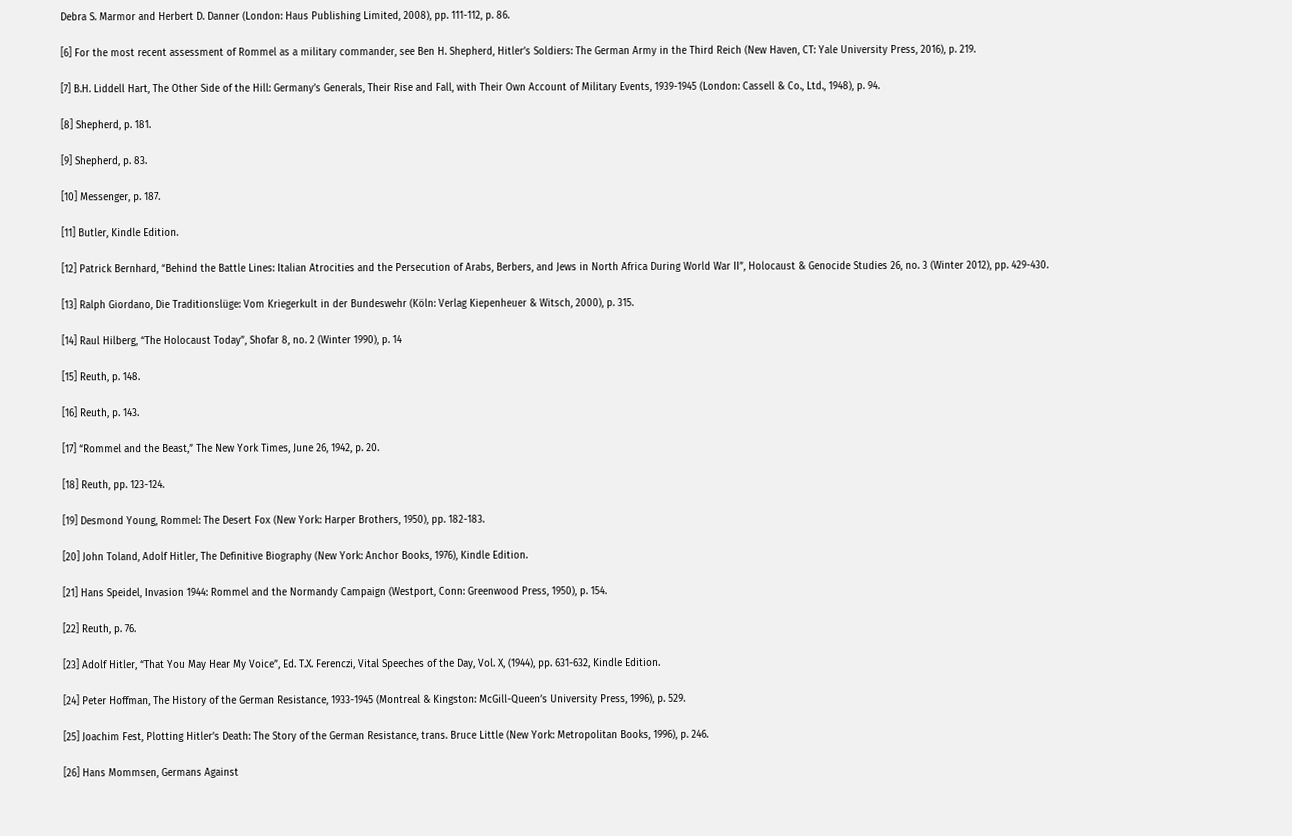Debra S. Marmor and Herbert D. Danner (London: Haus Publishing Limited, 2008), pp. 111-112, p. 86.

[6] For the most recent assessment of Rommel as a military commander, see Ben H. Shepherd, Hitler’s Soldiers: The German Army in the Third Reich (New Haven, CT: Yale University Press, 2016), p. 219.

[7] B.H. Liddell Hart, The Other Side of the Hill: Germany’s Generals, Their Rise and Fall, with Their Own Account of Military Events, 1939-1945 (London: Cassell & Co., Ltd., 1948), p. 94.

[8] Shepherd, p. 181.

[9] Shepherd, p. 83.

[10] Messenger, p. 187.

[11] Butler, Kindle Edition.

[12] Patrick Bernhard, “Behind the Battle Lines: Italian Atrocities and the Persecution of Arabs, Berbers, and Jews in North Africa During World War II”, Holocaust & Genocide Studies 26, no. 3 (Winter 2012), pp. 429-430.

[13] Ralph Giordano, Die Traditionslüge: Vom Kriegerkult in der Bundeswehr (Köln: Verlag Kiepenheuer & Witsch, 2000), p. 315.

[14] Raul Hilberg, “The Holocaust Today”, Shofar 8, no. 2 (Winter 1990), p. 14

[15] Reuth, p. 148.

[16] Reuth, p. 143.

[17] “Rommel and the Beast,” The New York Times, June 26, 1942, p. 20.

[18] Reuth, pp. 123-124.

[19] Desmond Young, Rommel: The Desert Fox (New York: Harper Brothers, 1950), pp. 182-183.

[20] John Toland, Adolf Hitler, The Definitive Biography (New York: Anchor Books, 1976), Kindle Edition.

[21] Hans Speidel, Invasion 1944: Rommel and the Normandy Campaign (Westport, Conn: Greenwood Press, 1950), p. 154.

[22] Reuth, p. 76.

[23] Adolf Hitler, “That You May Hear My Voice”, Ed. T.X. Ferenczi, Vital Speeches of the Day, Vol. X, (1944), pp. 631-632, Kindle Edition.

[24] Peter Hoffman, The History of the German Resistance, 1933-1945 (Montreal & Kingston: McGill-Queen’s University Press, 1996), p. 529.

[25] Joachim Fest, Plotting Hitler’s Death: The Story of the German Resistance, trans. Bruce Little (New York: Metropolitan Books, 1996), p. 246.

[26] Hans Mommsen, Germans Against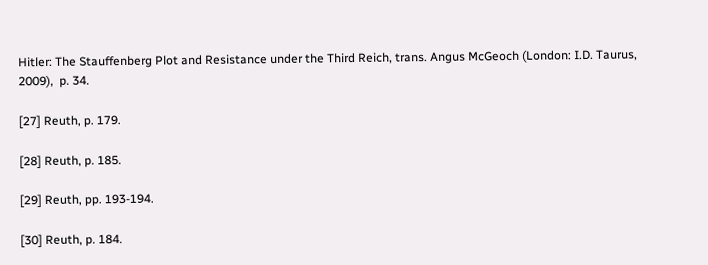Hitler: The Stauffenberg Plot and Resistance under the Third Reich, trans. Angus McGeoch (London: I.D. Taurus, 2009),  p. 34.

[27] Reuth, p. 179.

[28] Reuth, p. 185.

[29] Reuth, pp. 193-194.

[30] Reuth, p. 184.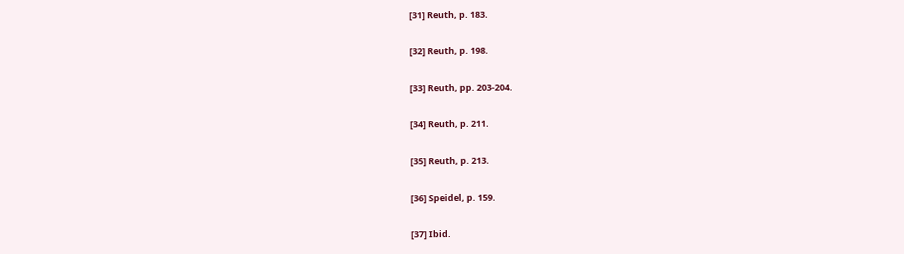[31] Reuth, p. 183.

[32] Reuth, p. 198.

[33] Reuth, pp. 203-204.

[34] Reuth, p. 211.

[35] Reuth, p. 213.

[36] Speidel, p. 159.

[37] Ibid.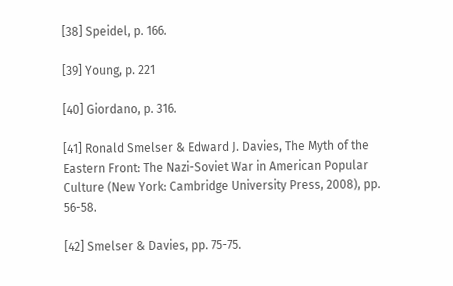[38] Speidel, p. 166.

[39] Young, p. 221

[40] Giordano, p. 316.

[41] Ronald Smelser & Edward J. Davies, The Myth of the Eastern Front: The Nazi-Soviet War in American Popular Culture (New York: Cambridge University Press, 2008), pp. 56-58.

[42] Smelser & Davies, pp. 75-75.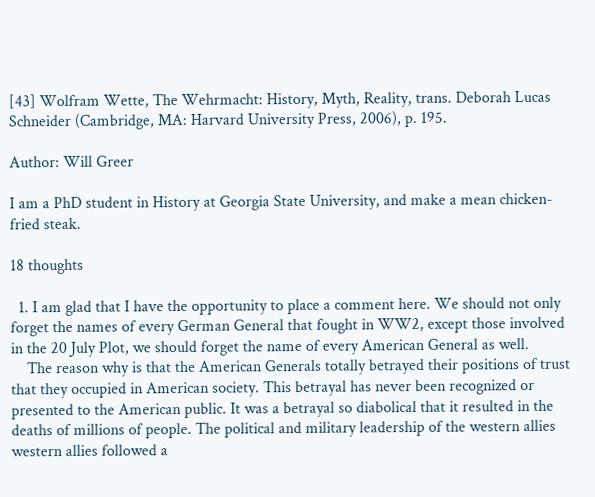[43] Wolfram Wette, The Wehrmacht: History, Myth, Reality, trans. Deborah Lucas Schneider (Cambridge, MA: Harvard University Press, 2006), p. 195.

Author: Will Greer

I am a PhD student in History at Georgia State University, and make a mean chicken-fried steak.

18 thoughts

  1. I am glad that I have the opportunity to place a comment here. We should not only forget the names of every German General that fought in WW2, except those involved in the 20 July Plot, we should forget the name of every American General as well.
    The reason why is that the American Generals totally betrayed their positions of trust that they occupied in American society. This betrayal has never been recognized or presented to the American public. It was a betrayal so diabolical that it resulted in the deaths of millions of people. The political and military leadership of the western allies western allies followed a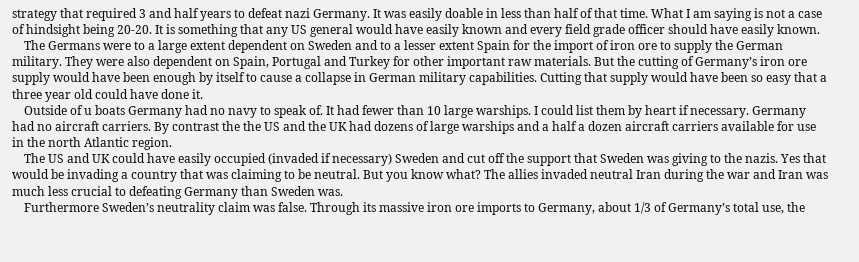strategy that required 3 and half years to defeat nazi Germany. It was easily doable in less than half of that time. What I am saying is not a case of hindsight being 20-20. It is something that any US general would have easily known and every field grade officer should have easily known.
    The Germans were to a large extent dependent on Sweden and to a lesser extent Spain for the import of iron ore to supply the German military. They were also dependent on Spain, Portugal and Turkey for other important raw materials. But the cutting of Germany’s iron ore supply would have been enough by itself to cause a collapse in German military capabilities. Cutting that supply would have been so easy that a three year old could have done it.
    Outside of u boats Germany had no navy to speak of. It had fewer than 10 large warships. I could list them by heart if necessary. Germany had no aircraft carriers. By contrast the the US and the UK had dozens of large warships and a half a dozen aircraft carriers available for use in the north Atlantic region.
    The US and UK could have easily occupied (invaded if necessary) Sweden and cut off the support that Sweden was giving to the nazis. Yes that would be invading a country that was claiming to be neutral. But you know what? The allies invaded neutral Iran during the war and Iran was much less crucial to defeating Germany than Sweden was.
    Furthermore Sweden’s neutrality claim was false. Through its massive iron ore imports to Germany, about 1/3 of Germany’s total use, the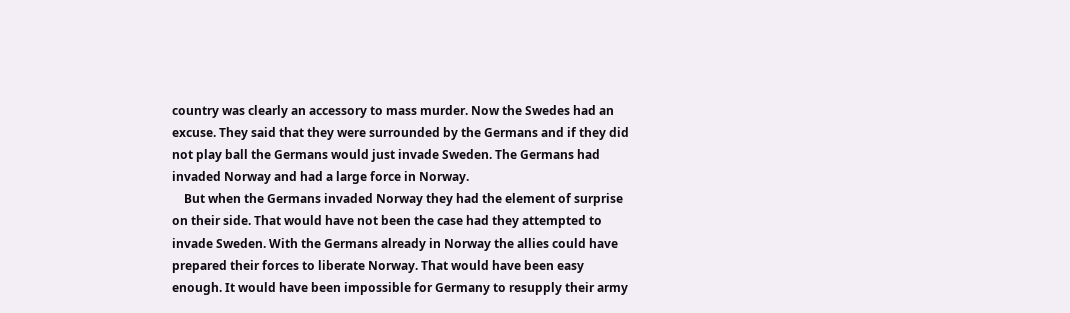country was clearly an accessory to mass murder. Now the Swedes had an excuse. They said that they were surrounded by the Germans and if they did not play ball the Germans would just invade Sweden. The Germans had invaded Norway and had a large force in Norway.
    But when the Germans invaded Norway they had the element of surprise on their side. That would have not been the case had they attempted to invade Sweden. With the Germans already in Norway the allies could have prepared their forces to liberate Norway. That would have been easy enough. It would have been impossible for Germany to resupply their army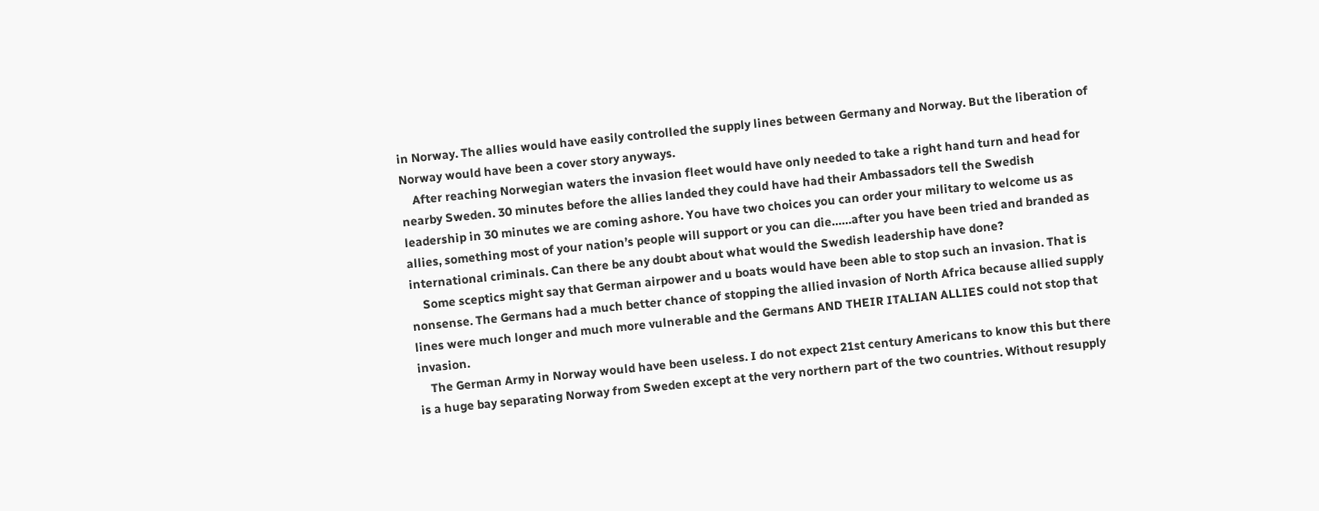in Norway. The allies would have easily controlled the supply lines between Germany and Norway. But the liberation of Norway would have been a cover story anyways.
    After reaching Norwegian waters the invasion fleet would have only needed to take a right hand turn and head for nearby Sweden. 30 minutes before the allies landed they could have had their Ambassadors tell the Swedish leadership in 30 minutes we are coming ashore. You have two choices you can order your military to welcome us as allies, something most of your nation’s people will support or you can die……after you have been tried and branded as international criminals. Can there be any doubt about what would the Swedish leadership have done?
    Some sceptics might say that German airpower and u boats would have been able to stop such an invasion. That is nonsense. The Germans had a much better chance of stopping the allied invasion of North Africa because allied supply lines were much longer and much more vulnerable and the Germans AND THEIR ITALIAN ALLIES could not stop that invasion.
    The German Army in Norway would have been useless. I do not expect 21st century Americans to know this but there is a huge bay separating Norway from Sweden except at the very northern part of the two countries. Without resupply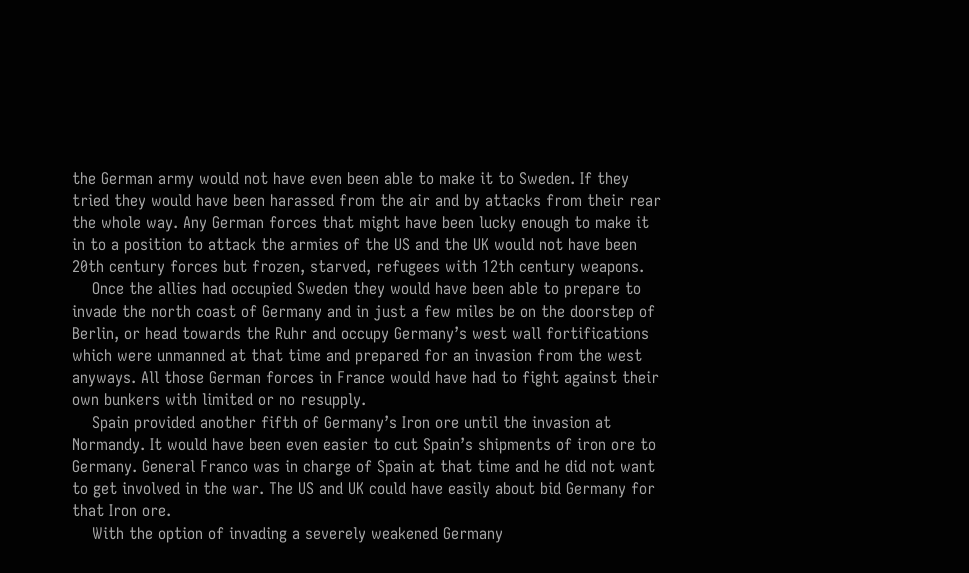the German army would not have even been able to make it to Sweden. If they tried they would have been harassed from the air and by attacks from their rear the whole way. Any German forces that might have been lucky enough to make it in to a position to attack the armies of the US and the UK would not have been 20th century forces but frozen, starved, refugees with 12th century weapons.
    Once the allies had occupied Sweden they would have been able to prepare to invade the north coast of Germany and in just a few miles be on the doorstep of Berlin, or head towards the Ruhr and occupy Germany’s west wall fortifications which were unmanned at that time and prepared for an invasion from the west anyways. All those German forces in France would have had to fight against their own bunkers with limited or no resupply.
    Spain provided another fifth of Germany’s Iron ore until the invasion at Normandy. It would have been even easier to cut Spain’s shipments of iron ore to Germany. General Franco was in charge of Spain at that time and he did not want to get involved in the war. The US and UK could have easily about bid Germany for that Iron ore.
    With the option of invading a severely weakened Germany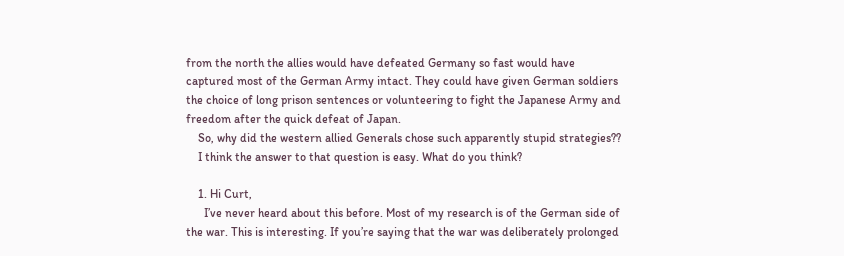from the north the allies would have defeated Germany so fast would have captured most of the German Army intact. They could have given German soldiers the choice of long prison sentences or volunteering to fight the Japanese Army and freedom after the quick defeat of Japan.
    So, why did the western allied Generals chose such apparently stupid strategies??
    I think the answer to that question is easy. What do you think?

    1. Hi Curt,
      I’ve never heard about this before. Most of my research is of the German side of the war. This is interesting. If you’re saying that the war was deliberately prolonged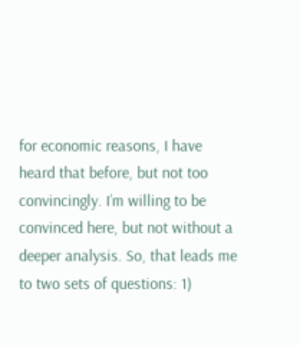for economic reasons, I have heard that before, but not too convincingly. I’m willing to be convinced here, but not without a deeper analysis. So, that leads me to two sets of questions: 1)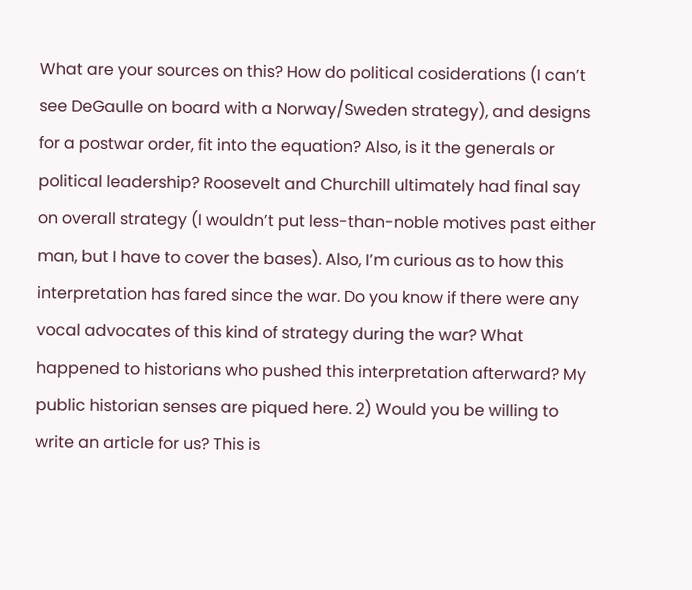What are your sources on this? How do political cosiderations (I can’t see DeGaulle on board with a Norway/Sweden strategy), and designs for a postwar order, fit into the equation? Also, is it the generals or political leadership? Roosevelt and Churchill ultimately had final say on overall strategy (I wouldn’t put less-than-noble motives past either man, but I have to cover the bases). Also, I’m curious as to how this interpretation has fared since the war. Do you know if there were any vocal advocates of this kind of strategy during the war? What happened to historians who pushed this interpretation afterward? My public historian senses are piqued here. 2) Would you be willing to write an article for us? This is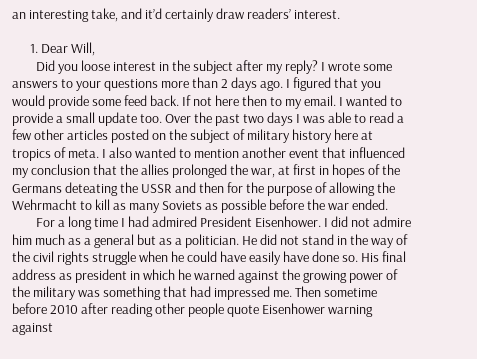an interesting take, and it’d certainly draw readers’ interest.

      1. Dear Will,
        Did you loose interest in the subject after my reply? I wrote some answers to your questions more than 2 days ago. I figured that you would provide some feed back. If not here then to my email. I wanted to provide a small update too. Over the past two days I was able to read a few other articles posted on the subject of military history here at tropics of meta. I also wanted to mention another event that influenced my conclusion that the allies prolonged the war, at first in hopes of the Germans deteating the USSR and then for the purpose of allowing the Wehrmacht to kill as many Soviets as possible before the war ended.
        For a long time I had admired President Eisenhower. I did not admire him much as a general but as a politician. He did not stand in the way of the civil rights struggle when he could have easily have done so. His final address as president in which he warned against the growing power of the military was something that had impressed me. Then sometime before 2010 after reading other people quote Eisenhower warning against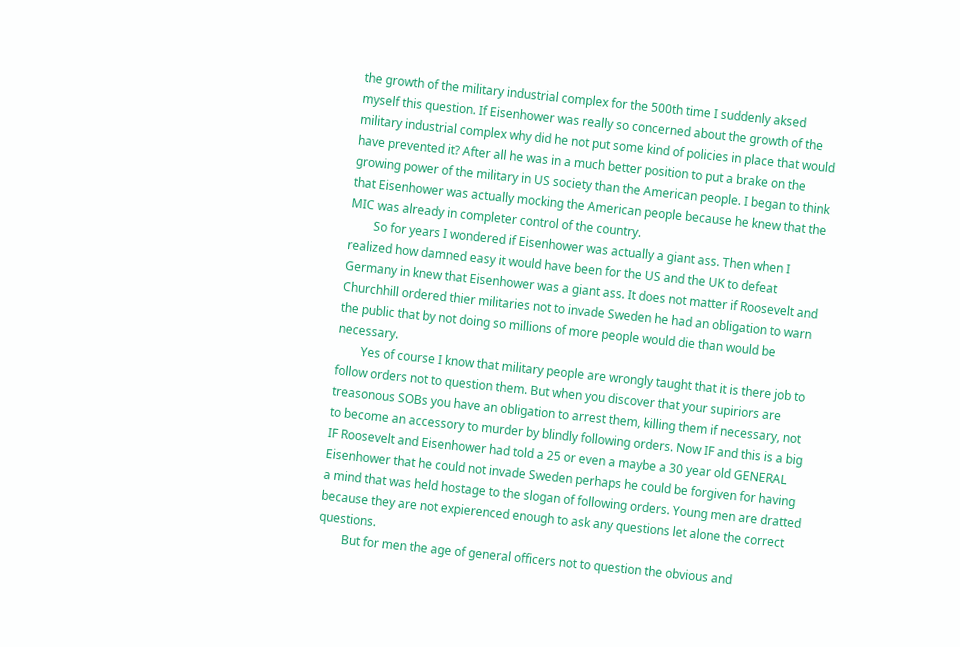the growth of the military industrial complex for the 500th time I suddenly aksed myself this question. If Eisenhower was really so concerned about the growth of the military industrial complex why did he not put some kind of policies in place that would have prevented it? After all he was in a much better position to put a brake on the growing power of the military in US society than the American people. I began to think that Eisenhower was actually mocking the American people because he knew that the MIC was already in completer control of the country.
        So for years I wondered if Eisenhower was actually a giant ass. Then when I realized how damned easy it would have been for the US and the UK to defeat Germany in knew that Eisenhower was a giant ass. It does not matter if Roosevelt and Churchhill ordered thier militaries not to invade Sweden he had an obligation to warn the public that by not doing so millions of more people would die than would be necessary.
        Yes of course I know that military people are wrongly taught that it is there job to follow orders not to question them. But when you discover that your supiriors are treasonous SOBs you have an obligation to arrest them, killing them if necessary, not to become an accessory to murder by blindly following orders. Now IF and this is a big IF Roosevelt and Eisenhower had told a 25 or even a maybe a 30 year old GENERAL Eisenhower that he could not invade Sweden perhaps he could be forgiven for having a mind that was held hostage to the slogan of following orders. Young men are dratted because they are not expierenced enough to ask any questions let alone the correct questions.
        But for men the age of general officers not to question the obvious and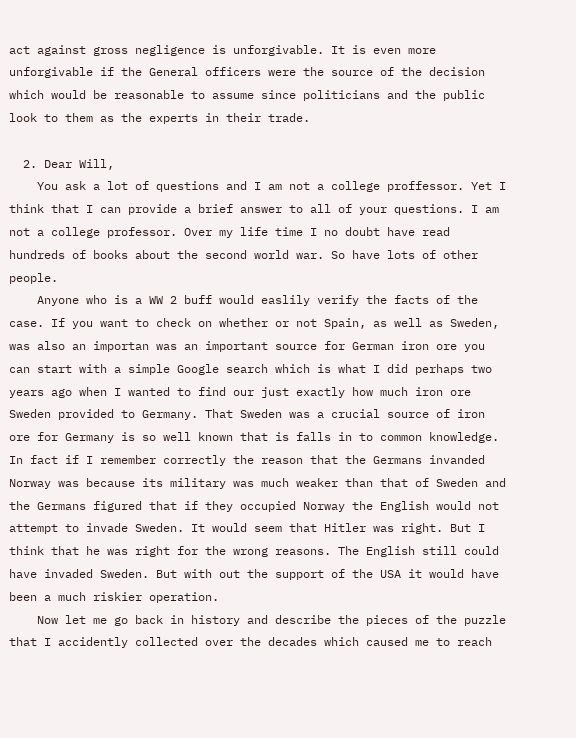act against gross negligence is unforgivable. It is even more unforgivable if the General officers were the source of the decision which would be reasonable to assume since politicians and the public look to them as the experts in their trade.

  2. Dear Will,
    You ask a lot of questions and I am not a college proffessor. Yet I think that I can provide a brief answer to all of your questions. I am not a college professor. Over my life time I no doubt have read hundreds of books about the second world war. So have lots of other people.
    Anyone who is a WW 2 buff would easlily verify the facts of the case. If you want to check on whether or not Spain, as well as Sweden, was also an importan was an important source for German iron ore you can start with a simple Google search which is what I did perhaps two years ago when I wanted to find our just exactly how much iron ore Sweden provided to Germany. That Sweden was a crucial source of iron ore for Germany is so well known that is falls in to common knowledge. In fact if I remember correctly the reason that the Germans invanded Norway was because its military was much weaker than that of Sweden and the Germans figured that if they occupied Norway the English would not attempt to invade Sweden. It would seem that Hitler was right. But I think that he was right for the wrong reasons. The English still could have invaded Sweden. But with out the support of the USA it would have been a much riskier operation.
    Now let me go back in history and describe the pieces of the puzzle that I accidently collected over the decades which caused me to reach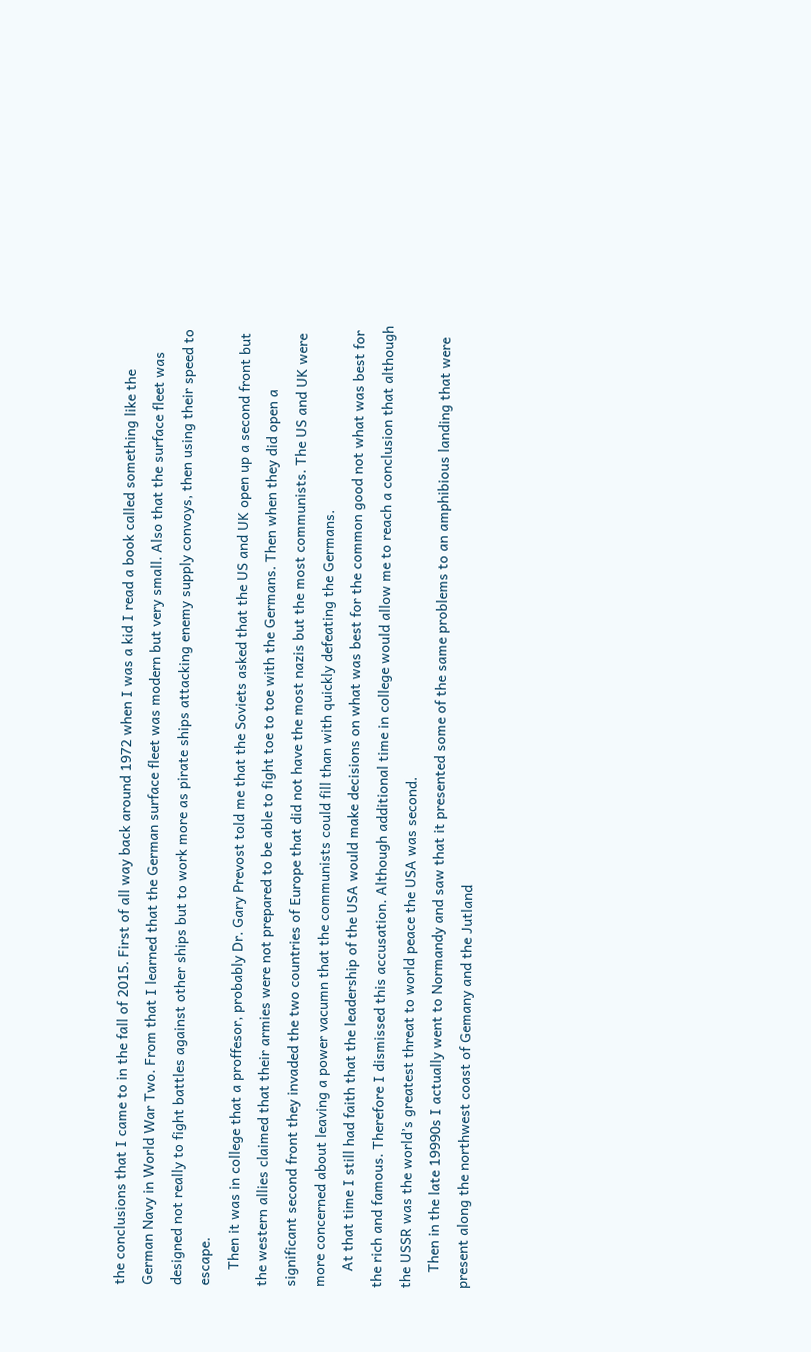the conclusions that I came to in the fall of 2015. First of all way back around 1972 when I was a kid I read a book called something like the German Navy in World War Two. From that I learned that the German surface fleet was modern but very small. Also that the surface fleet was designed not really to fight battles against other ships but to work more as pirate ships attacking enemy supply convoys, then using their speed to escape.
    Then it was in college that a proffesor, probably Dr. Gary Prevost told me that the Soviets asked that the US and UK open up a second front but the western allies claimed that their armies were not prepared to be able to fight toe to toe with the Germans. Then when they did open a significant second front they invaded the two countries of Europe that did not have the most nazis but the most communists. The US and UK were more concerned about leaving a power vacumn that the communists could fill than with quickly defeating the Germans.
    At that time I still had faith that the leadership of the USA would make decisions on what was best for the common good not what was best for the rich and famous. Therefore I dismissed this accusation. Although additional time in college would allow me to reach a conclusion that although the USSR was the world’s greatest threat to world peace the USA was second.
    Then in the late 19990s I actually went to Normandy and saw that it presented some of the same problems to an amphibious landing that were present along the northwest coast of Gemany and the Jutland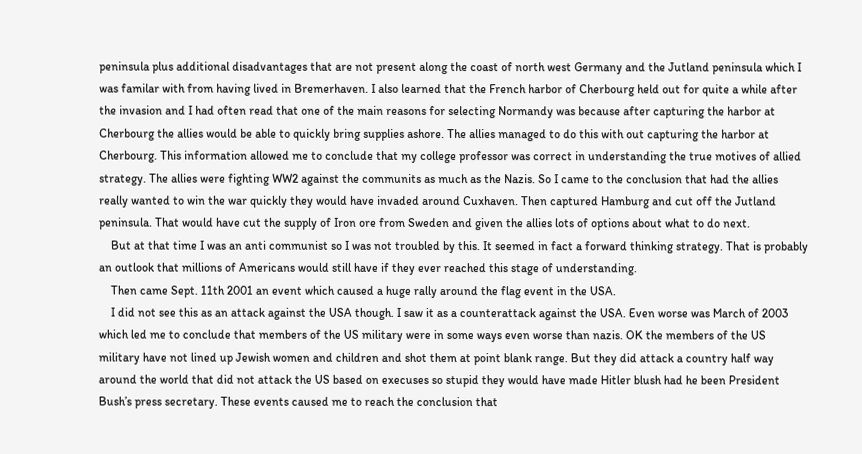peninsula plus additional disadvantages that are not present along the coast of north west Germany and the Jutland peninsula which I was familar with from having lived in Bremerhaven. I also learned that the French harbor of Cherbourg held out for quite a while after the invasion and I had often read that one of the main reasons for selecting Normandy was because after capturing the harbor at Cherbourg the allies would be able to quickly bring supplies ashore. The allies managed to do this with out capturing the harbor at Cherbourg. This information allowed me to conclude that my college professor was correct in understanding the true motives of allied strategy. The allies were fighting WW2 against the communits as much as the Nazis. So I came to the conclusion that had the allies really wanted to win the war quickly they would have invaded around Cuxhaven. Then captured Hamburg and cut off the Jutland peninsula. That would have cut the supply of Iron ore from Sweden and given the allies lots of options about what to do next.
    But at that time I was an anti communist so I was not troubled by this. It seemed in fact a forward thinking strategy. That is probably an outlook that millions of Americans would still have if they ever reached this stage of understanding.
    Then came Sept. 11th 2001 an event which caused a huge rally around the flag event in the USA.
    I did not see this as an attack against the USA though. I saw it as a counterattack against the USA. Even worse was March of 2003 which led me to conclude that members of the US military were in some ways even worse than nazis. OK the members of the US military have not lined up Jewish women and children and shot them at point blank range. But they did attack a country half way around the world that did not attack the US based on execuses so stupid they would have made Hitler blush had he been President Bush’s press secretary. These events caused me to reach the conclusion that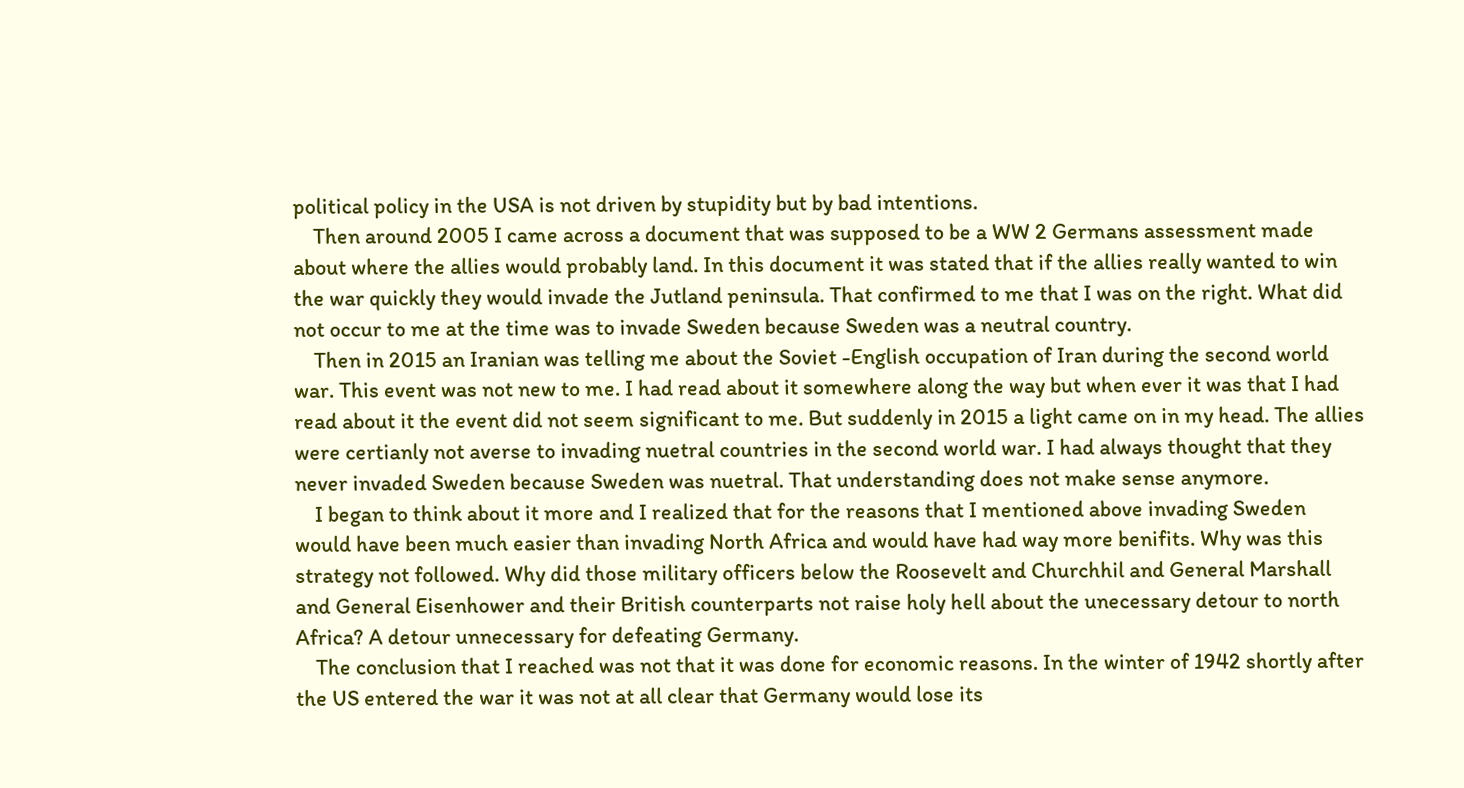political policy in the USA is not driven by stupidity but by bad intentions.
    Then around 2005 I came across a document that was supposed to be a WW 2 Germans assessment made about where the allies would probably land. In this document it was stated that if the allies really wanted to win the war quickly they would invade the Jutland peninsula. That confirmed to me that I was on the right. What did not occur to me at the time was to invade Sweden because Sweden was a neutral country.
    Then in 2015 an Iranian was telling me about the Soviet -English occupation of Iran during the second world war. This event was not new to me. I had read about it somewhere along the way but when ever it was that I had read about it the event did not seem significant to me. But suddenly in 2015 a light came on in my head. The allies were certianly not averse to invading nuetral countries in the second world war. I had always thought that they never invaded Sweden because Sweden was nuetral. That understanding does not make sense anymore.
    I began to think about it more and I realized that for the reasons that I mentioned above invading Sweden would have been much easier than invading North Africa and would have had way more benifits. Why was this strategy not followed. Why did those military officers below the Roosevelt and Churchhil and General Marshall and General Eisenhower and their British counterparts not raise holy hell about the unecessary detour to north Africa? A detour unnecessary for defeating Germany.
    The conclusion that I reached was not that it was done for economic reasons. In the winter of 1942 shortly after the US entered the war it was not at all clear that Germany would lose its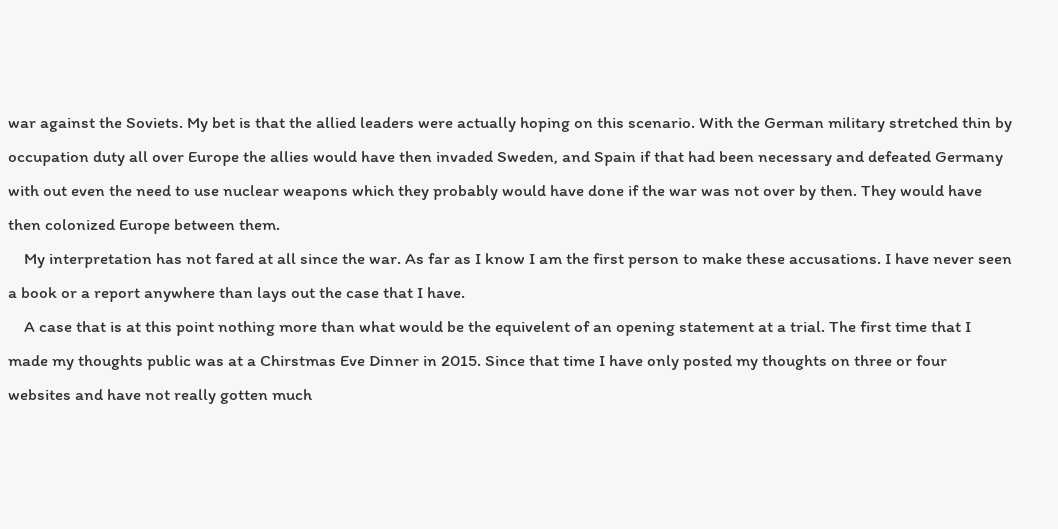war against the Soviets. My bet is that the allied leaders were actually hoping on this scenario. With the German military stretched thin by occupation duty all over Europe the allies would have then invaded Sweden, and Spain if that had been necessary and defeated Germany with out even the need to use nuclear weapons which they probably would have done if the war was not over by then. They would have then colonized Europe between them.
    My interpretation has not fared at all since the war. As far as I know I am the first person to make these accusations. I have never seen a book or a report anywhere than lays out the case that I have.
    A case that is at this point nothing more than what would be the equivelent of an opening statement at a trial. The first time that I made my thoughts public was at a Chirstmas Eve Dinner in 2015. Since that time I have only posted my thoughts on three or four websites and have not really gotten much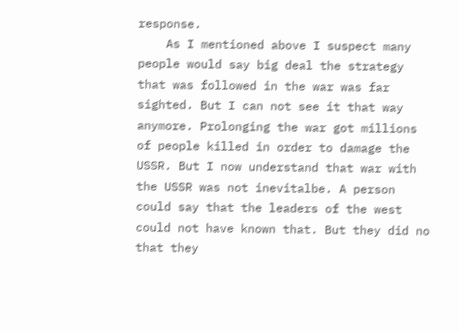response.
    As I mentioned above I suspect many people would say big deal the strategy that was followed in the war was far sighted. But I can not see it that way anymore. Prolonging the war got millions of people killed in order to damage the USSR. But I now understand that war with the USSR was not inevitalbe. A person could say that the leaders of the west could not have known that. But they did no that they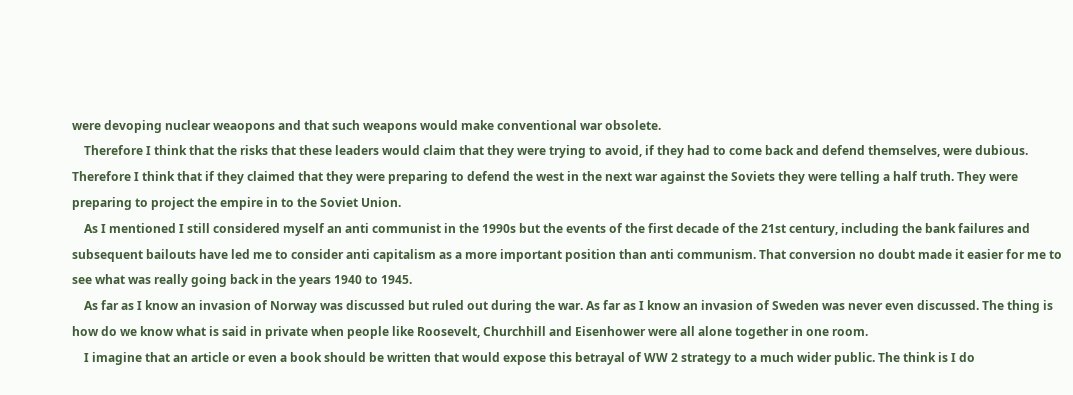were devoping nuclear weaopons and that such weapons would make conventional war obsolete.
    Therefore I think that the risks that these leaders would claim that they were trying to avoid, if they had to come back and defend themselves, were dubious. Therefore I think that if they claimed that they were preparing to defend the west in the next war against the Soviets they were telling a half truth. They were preparing to project the empire in to the Soviet Union.
    As I mentioned I still considered myself an anti communist in the 1990s but the events of the first decade of the 21st century, including the bank failures and subsequent bailouts have led me to consider anti capitalism as a more important position than anti communism. That conversion no doubt made it easier for me to see what was really going back in the years 1940 to 1945.
    As far as I know an invasion of Norway was discussed but ruled out during the war. As far as I know an invasion of Sweden was never even discussed. The thing is how do we know what is said in private when people like Roosevelt, Churchhill and Eisenhower were all alone together in one room.
    I imagine that an article or even a book should be written that would expose this betrayal of WW 2 strategy to a much wider public. The think is I do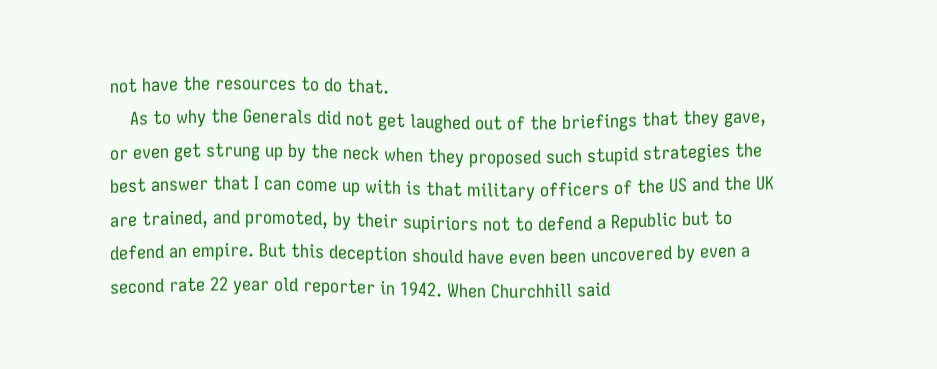not have the resources to do that.
    As to why the Generals did not get laughed out of the briefings that they gave, or even get strung up by the neck when they proposed such stupid strategies the best answer that I can come up with is that military officers of the US and the UK are trained, and promoted, by their supiriors not to defend a Republic but to defend an empire. But this deception should have even been uncovered by even a second rate 22 year old reporter in 1942. When Churchhill said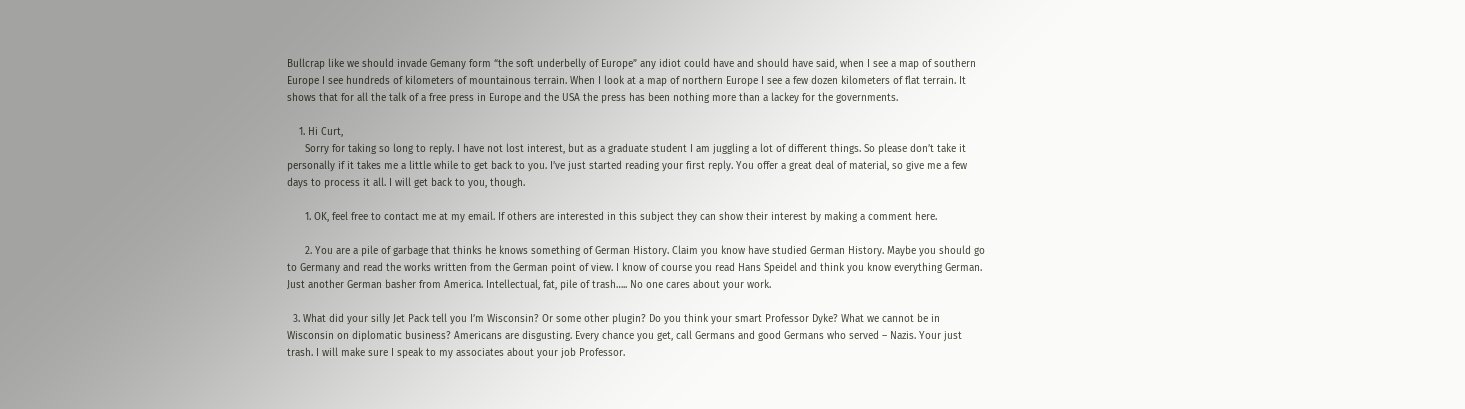Bullcrap like we should invade Gemany form “the soft underbelly of Europe” any idiot could have and should have said, when I see a map of southern Europe I see hundreds of kilometers of mountainous terrain. When I look at a map of northern Europe I see a few dozen kilometers of flat terrain. It shows that for all the talk of a free press in Europe and the USA the press has been nothing more than a lackey for the governments.

    1. Hi Curt,
      Sorry for taking so long to reply. I have not lost interest, but as a graduate student I am juggling a lot of different things. So please don’t take it personally if it takes me a little while to get back to you. I’ve just started reading your first reply. You offer a great deal of material, so give me a few days to process it all. I will get back to you, though.

      1. OK, feel free to contact me at my email. If others are interested in this subject they can show their interest by making a comment here.

      2. You are a pile of garbage that thinks he knows something of German History. Claim you know have studied German History. Maybe you should go to Germany and read the works written from the German point of view. I know of course you read Hans Speidel and think you know everything German. Just another German basher from America. Intellectual, fat, pile of trash….. No one cares about your work.

  3. What did your silly Jet Pack tell you I’m Wisconsin? Or some other plugin? Do you think your smart Professor Dyke? What we cannot be in Wisconsin on diplomatic business? Americans are disgusting. Every chance you get, call Germans and good Germans who served – Nazis. Your just trash. I will make sure I speak to my associates about your job Professor.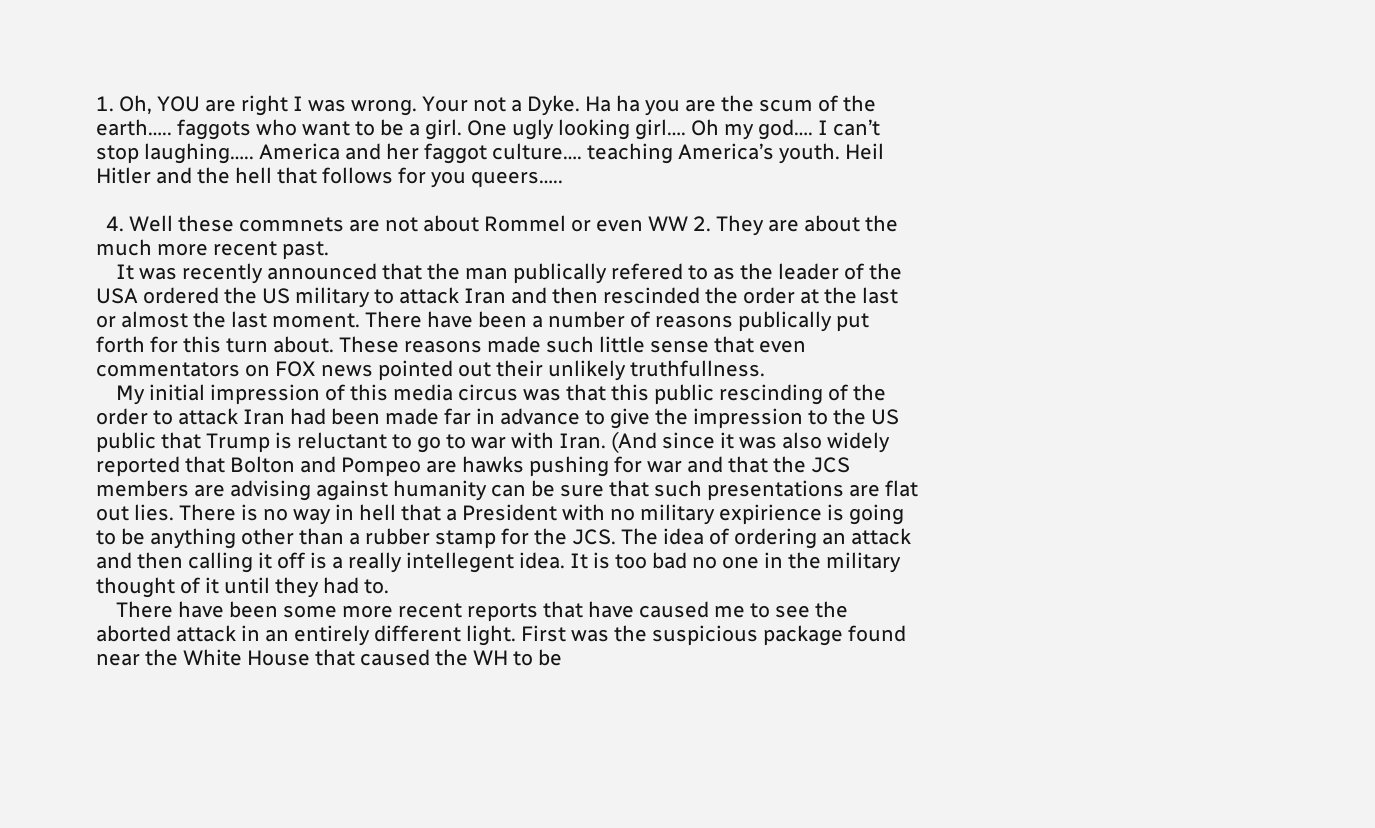1. Oh, YOU are right I was wrong. Your not a Dyke. Ha ha you are the scum of the earth….. faggots who want to be a girl. One ugly looking girl…. Oh my god…. I can’t stop laughing….. America and her faggot culture…. teaching America’s youth. Heil Hitler and the hell that follows for you queers…..

  4. Well these commnets are not about Rommel or even WW 2. They are about the much more recent past.
    It was recently announced that the man publically refered to as the leader of the USA ordered the US military to attack Iran and then rescinded the order at the last or almost the last moment. There have been a number of reasons publically put forth for this turn about. These reasons made such little sense that even commentators on FOX news pointed out their unlikely truthfullness.
    My initial impression of this media circus was that this public rescinding of the order to attack Iran had been made far in advance to give the impression to the US public that Trump is reluctant to go to war with Iran. (And since it was also widely reported that Bolton and Pompeo are hawks pushing for war and that the JCS members are advising against humanity can be sure that such presentations are flat out lies. There is no way in hell that a President with no military expirience is going to be anything other than a rubber stamp for the JCS. The idea of ordering an attack and then calling it off is a really intellegent idea. It is too bad no one in the military thought of it until they had to.
    There have been some more recent reports that have caused me to see the aborted attack in an entirely different light. First was the suspicious package found near the White House that caused the WH to be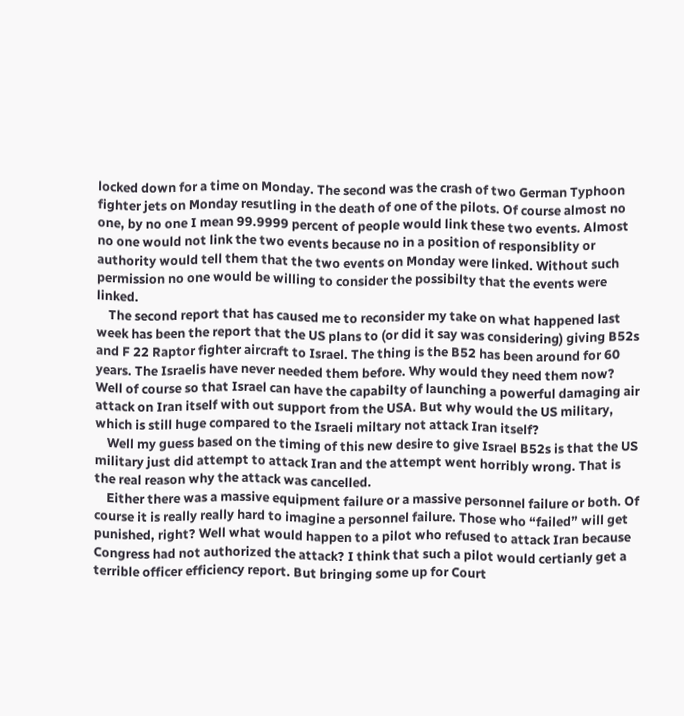locked down for a time on Monday. The second was the crash of two German Typhoon fighter jets on Monday resutling in the death of one of the pilots. Of course almost no one, by no one I mean 99.9999 percent of people would link these two events. Almost no one would not link the two events because no in a position of responsiblity or authority would tell them that the two events on Monday were linked. Without such permission no one would be willing to consider the possibilty that the events were linked.
    The second report that has caused me to reconsider my take on what happened last week has been the report that the US plans to (or did it say was considering) giving B52s and F 22 Raptor fighter aircraft to Israel. The thing is the B52 has been around for 60 years. The Israelis have never needed them before. Why would they need them now? Well of course so that Israel can have the capabilty of launching a powerful damaging air attack on Iran itself with out support from the USA. But why would the US military, which is still huge compared to the Israeli miltary not attack Iran itself?
    Well my guess based on the timing of this new desire to give Israel B52s is that the US military just did attempt to attack Iran and the attempt went horribly wrong. That is the real reason why the attack was cancelled.
    Either there was a massive equipment failure or a massive personnel failure or both. Of course it is really really hard to imagine a personnel failure. Those who “failed” will get punished, right? Well what would happen to a pilot who refused to attack Iran because Congress had not authorized the attack? I think that such a pilot would certianly get a terrible officer efficiency report. But bringing some up for Court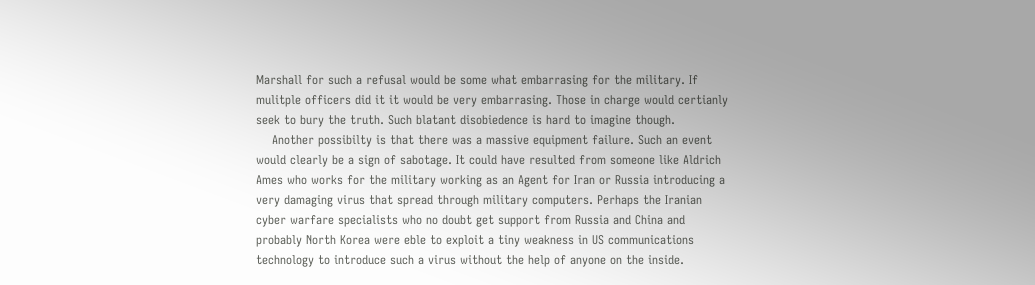Marshall for such a refusal would be some what embarrasing for the military. If mulitple officers did it it would be very embarrasing. Those in charge would certianly seek to bury the truth. Such blatant disobiedence is hard to imagine though.
    Another possibilty is that there was a massive equipment failure. Such an event would clearly be a sign of sabotage. It could have resulted from someone like Aldrich Ames who works for the military working as an Agent for Iran or Russia introducing a very damaging virus that spread through military computers. Perhaps the Iranian cyber warfare specialists who no doubt get support from Russia and China and probably North Korea were eble to exploit a tiny weakness in US communications technology to introduce such a virus without the help of anyone on the inside.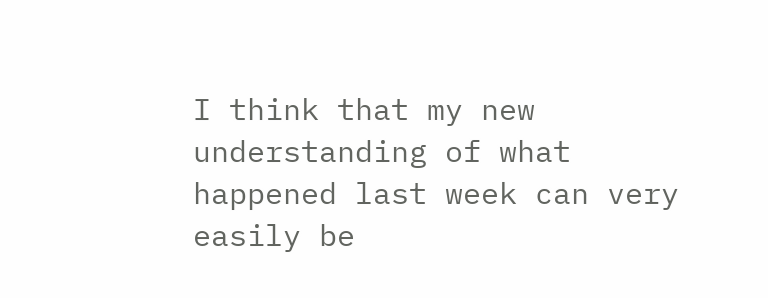I think that my new understanding of what happened last week can very easily be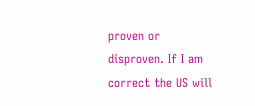proven or disproven. If I am correct the US will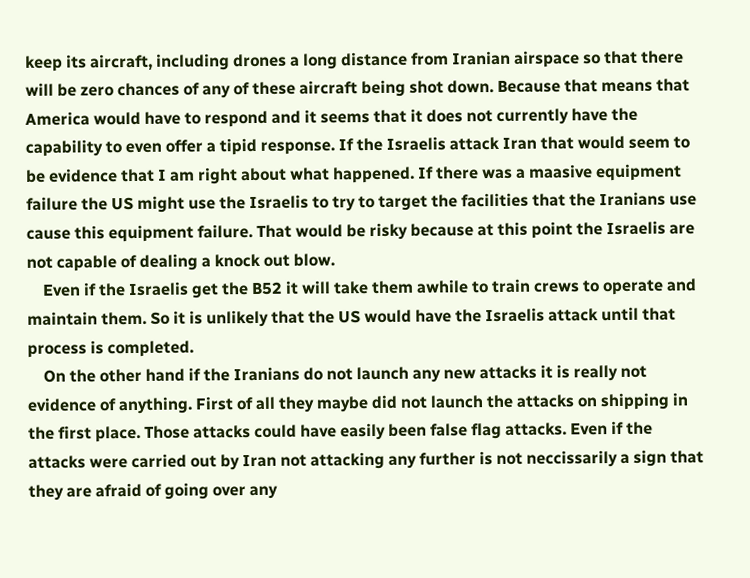keep its aircraft, including drones a long distance from Iranian airspace so that there will be zero chances of any of these aircraft being shot down. Because that means that America would have to respond and it seems that it does not currently have the capability to even offer a tipid response. If the Israelis attack Iran that would seem to be evidence that I am right about what happened. If there was a maasive equipment failure the US might use the Israelis to try to target the facilities that the Iranians use cause this equipment failure. That would be risky because at this point the Israelis are not capable of dealing a knock out blow.
    Even if the Israelis get the B52 it will take them awhile to train crews to operate and maintain them. So it is unlikely that the US would have the Israelis attack until that process is completed.
    On the other hand if the Iranians do not launch any new attacks it is really not evidence of anything. First of all they maybe did not launch the attacks on shipping in the first place. Those attacks could have easily been false flag attacks. Even if the attacks were carried out by Iran not attacking any further is not neccissarily a sign that they are afraid of going over any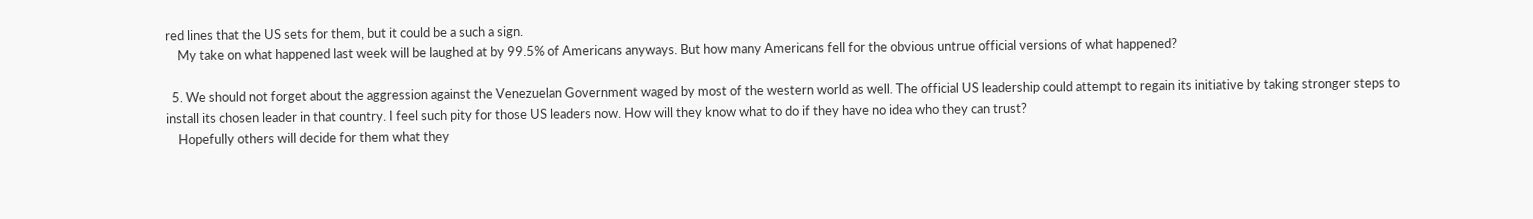red lines that the US sets for them, but it could be a such a sign.
    My take on what happened last week will be laughed at by 99.5% of Americans anyways. But how many Americans fell for the obvious untrue official versions of what happened?

  5. We should not forget about the aggression against the Venezuelan Government waged by most of the western world as well. The official US leadership could attempt to regain its initiative by taking stronger steps to install its chosen leader in that country. I feel such pity for those US leaders now. How will they know what to do if they have no idea who they can trust?
    Hopefully others will decide for them what they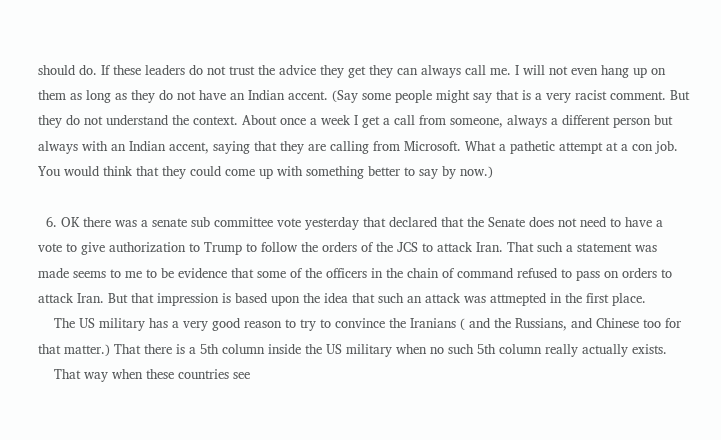should do. If these leaders do not trust the advice they get they can always call me. I will not even hang up on them as long as they do not have an Indian accent. (Say some people might say that is a very racist comment. But they do not understand the context. About once a week I get a call from someone, always a different person but always with an Indian accent, saying that they are calling from Microsoft. What a pathetic attempt at a con job. You would think that they could come up with something better to say by now.)

  6. OK there was a senate sub committee vote yesterday that declared that the Senate does not need to have a vote to give authorization to Trump to follow the orders of the JCS to attack Iran. That such a statement was made seems to me to be evidence that some of the officers in the chain of command refused to pass on orders to attack Iran. But that impression is based upon the idea that such an attack was attmepted in the first place.
    The US military has a very good reason to try to convince the Iranians ( and the Russians, and Chinese too for that matter.) That there is a 5th column inside the US military when no such 5th column really actually exists.
    That way when these countries see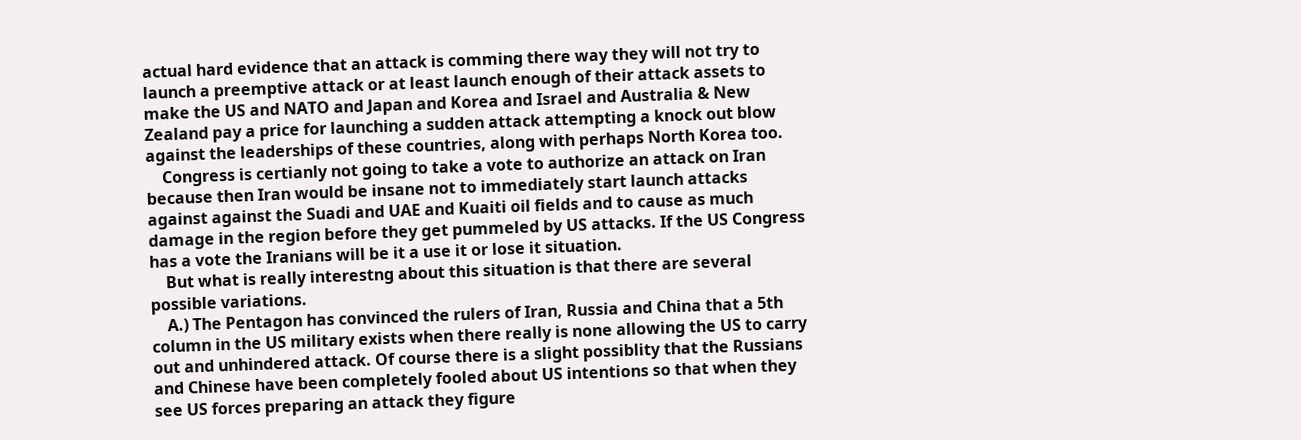actual hard evidence that an attack is comming there way they will not try to launch a preemptive attack or at least launch enough of their attack assets to make the US and NATO and Japan and Korea and Israel and Australia & New Zealand pay a price for launching a sudden attack attempting a knock out blow against the leaderships of these countries, along with perhaps North Korea too.
    Congress is certianly not going to take a vote to authorize an attack on Iran because then Iran would be insane not to immediately start launch attacks against against the Suadi and UAE and Kuaiti oil fields and to cause as much damage in the region before they get pummeled by US attacks. If the US Congress has a vote the Iranians will be it a use it or lose it situation.
    But what is really interestng about this situation is that there are several possible variations.
    A.) The Pentagon has convinced the rulers of Iran, Russia and China that a 5th column in the US military exists when there really is none allowing the US to carry out and unhindered attack. Of course there is a slight possiblity that the Russians and Chinese have been completely fooled about US intentions so that when they see US forces preparing an attack they figure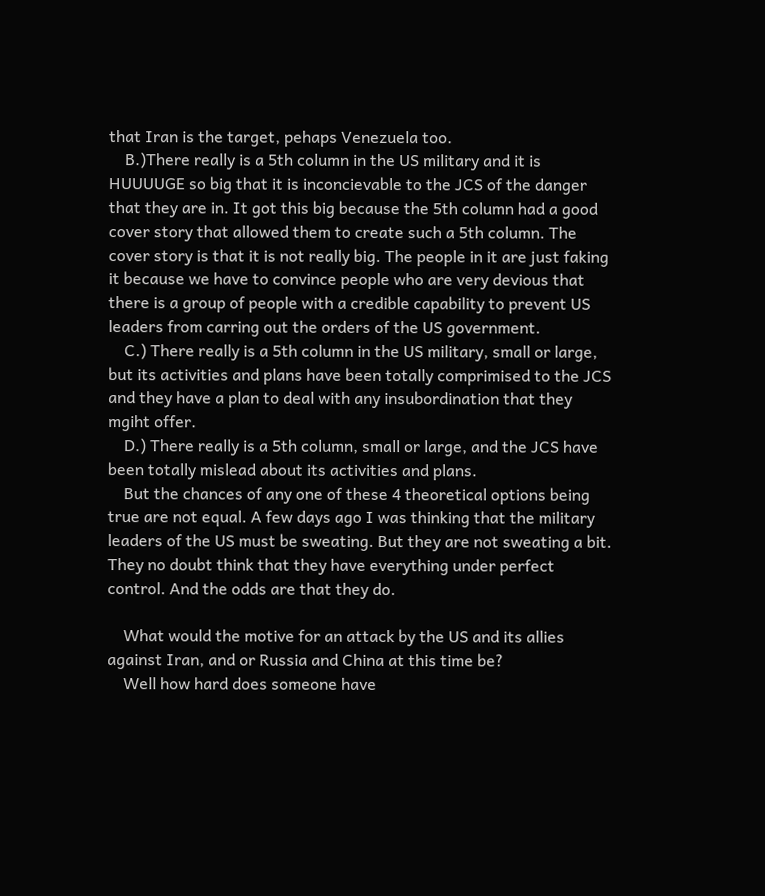that Iran is the target, pehaps Venezuela too.
    B.)There really is a 5th column in the US military and it is HUUUUGE so big that it is inconcievable to the JCS of the danger that they are in. It got this big because the 5th column had a good cover story that allowed them to create such a 5th column. The cover story is that it is not really big. The people in it are just faking it because we have to convince people who are very devious that there is a group of people with a credible capability to prevent US leaders from carring out the orders of the US government.
    C.) There really is a 5th column in the US military, small or large, but its activities and plans have been totally comprimised to the JCS and they have a plan to deal with any insubordination that they mgiht offer.
    D.) There really is a 5th column, small or large, and the JCS have been totally mislead about its activities and plans.
    But the chances of any one of these 4 theoretical options being true are not equal. A few days ago I was thinking that the military leaders of the US must be sweating. But they are not sweating a bit. They no doubt think that they have everything under perfect control. And the odds are that they do.

    What would the motive for an attack by the US and its allies against Iran, and or Russia and China at this time be?
    Well how hard does someone have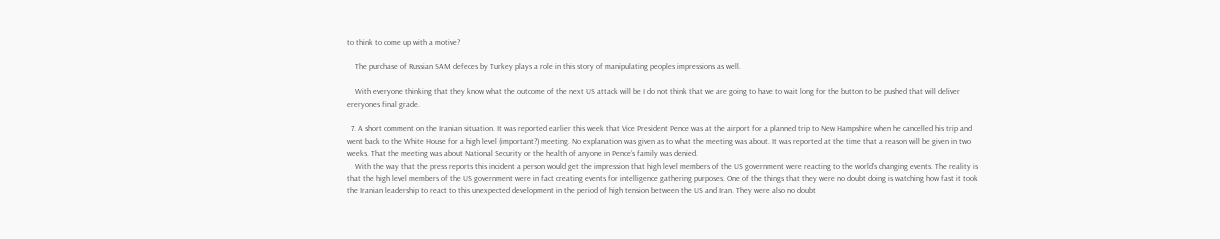to think to come up with a motive?

    The purchase of Russian SAM defeces by Turkey plays a role in this story of manipulating peoples impressions as well.

    With everyone thinking that they know what the outcome of the next US attack will be I do not think that we are going to have to wait long for the button to be pushed that will deliver ereryones final grade.

  7. A short comment on the Iranian situation. It was reported earlier this week that Vice President Pence was at the airport for a planned trip to New Hampshire when he cancelled his trip and went back to the White House for a high level (important?) meeting. No explanation was given as to what the meeting was about. It was reported at the time that a reason will be given in two weeks. That the meeting was about National Security or the health of anyone in Pence’s family was denied.
    With the way that the press reports this incident a person would get the impression that high level members of the US government were reacting to the world’s changing events. The reality is that the high level members of the US government were in fact creating events for intelligence gathering purposes. One of the things that they were no doubt doing is watching how fast it took the Iranian leadership to react to this unexpected development in the period of high tension between the US and Iran. They were also no doubt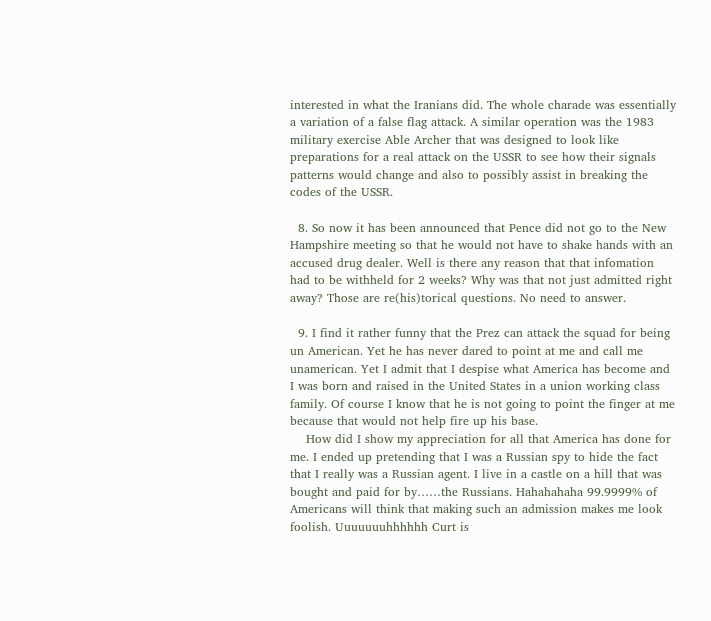interested in what the Iranians did. The whole charade was essentially a variation of a false flag attack. A similar operation was the 1983 military exercise Able Archer that was designed to look like preparations for a real attack on the USSR to see how their signals patterns would change and also to possibly assist in breaking the codes of the USSR.

  8. So now it has been announced that Pence did not go to the New Hampshire meeting so that he would not have to shake hands with an accused drug dealer. Well is there any reason that that infomation had to be withheld for 2 weeks? Why was that not just admitted right away? Those are re(his)torical questions. No need to answer.

  9. I find it rather funny that the Prez can attack the squad for being un American. Yet he has never dared to point at me and call me unamerican. Yet I admit that I despise what America has become and I was born and raised in the United States in a union working class family. Of course I know that he is not going to point the finger at me because that would not help fire up his base.
    How did I show my appreciation for all that America has done for me. I ended up pretending that I was a Russian spy to hide the fact that I really was a Russian agent. I live in a castle on a hill that was bought and paid for by……the Russians. Hahahahaha 99.9999% of Americans will think that making such an admission makes me look foolish. Uuuuuuuhhhhhh Curt is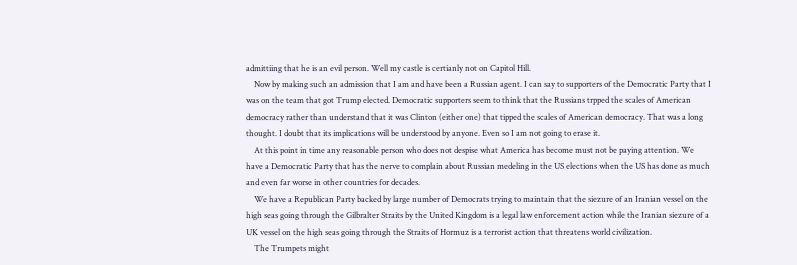admittiing that he is an evil person. Well my castle is certianly not on Capitol Hill.
    Now by making such an admission that I am and have been a Russian agent. I can say to supporters of the Democratic Party that I was on the team that got Trump elected. Democratic supporters seem to think that the Russians trpped the scales of American democracy rather than understand that it was Clinton (either one) that tipped the scales of American democracy. That was a long thought. I doubt that its implications will be understood by anyone. Even so I am not going to erase it.
    At this point in time any reasonable person who does not despise what America has become must not be paying attention. We have a Democratic Party that has the nerve to complain about Russian medeling in the US elections when the US has done as much and even far worse in other countries for decades.
    We have a Republican Party backed by large number of Democrats trying to maintain that the siezure of an Iranian vessel on the high seas going through the Gilbralter Straits by the United Kingdom is a legal law enforcement action while the Iranian siezure of a UK vessel on the high seas going through the Straits of Hormuz is a terrorist action that threatens world civilization.
    The Trumpets might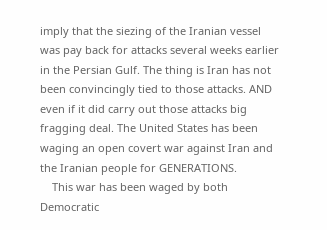imply that the siezing of the Iranian vessel was pay back for attacks several weeks earlier in the Persian Gulf. The thing is Iran has not been convincingly tied to those attacks. AND even if it did carry out those attacks big fragging deal. The United States has been waging an open covert war against Iran and the Iranian people for GENERATIONS.
    This war has been waged by both Democratic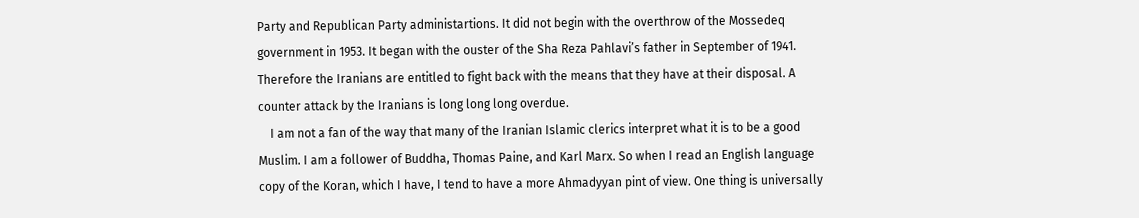Party and Republican Party administartions. It did not begin with the overthrow of the Mossedeq government in 1953. It began with the ouster of the Sha Reza Pahlavi’s father in September of 1941. Therefore the Iranians are entitled to fight back with the means that they have at their disposal. A counter attack by the Iranians is long long long overdue.
    I am not a fan of the way that many of the Iranian Islamic clerics interpret what it is to be a good Muslim. I am a follower of Buddha, Thomas Paine, and Karl Marx. So when I read an English language copy of the Koran, which I have, I tend to have a more Ahmadyyan pint of view. One thing is universally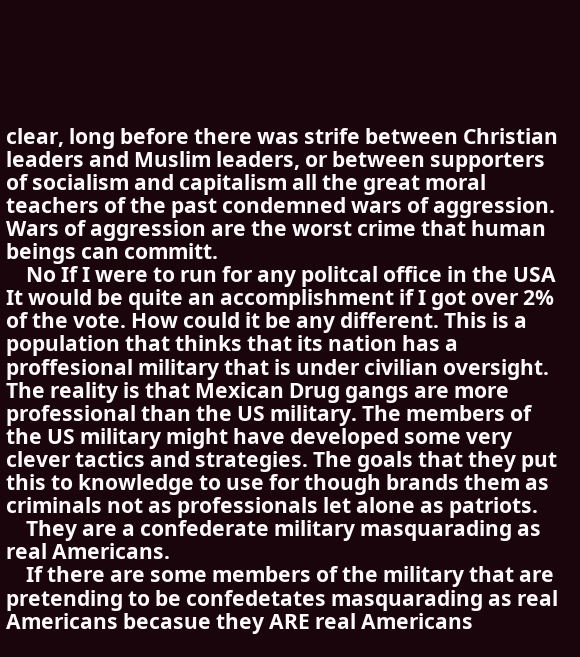clear, long before there was strife between Christian leaders and Muslim leaders, or between supporters of socialism and capitalism all the great moral teachers of the past condemned wars of aggression. Wars of aggression are the worst crime that human beings can committ.
    No If I were to run for any politcal office in the USA It would be quite an accomplishment if I got over 2% of the vote. How could it be any different. This is a population that thinks that its nation has a proffesional military that is under civilian oversight. The reality is that Mexican Drug gangs are more professional than the US military. The members of the US military might have developed some very clever tactics and strategies. The goals that they put this to knowledge to use for though brands them as criminals not as professionals let alone as patriots.
    They are a confederate military masquarading as real Americans.
    If there are some members of the military that are pretending to be confedetates masquarading as real Americans becasue they ARE real Americans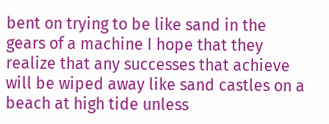bent on trying to be like sand in the gears of a machine I hope that they realize that any successes that achieve will be wiped away like sand castles on a beach at high tide unless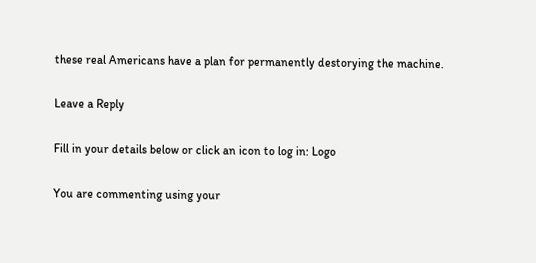these real Americans have a plan for permanently destorying the machine.

Leave a Reply

Fill in your details below or click an icon to log in: Logo

You are commenting using your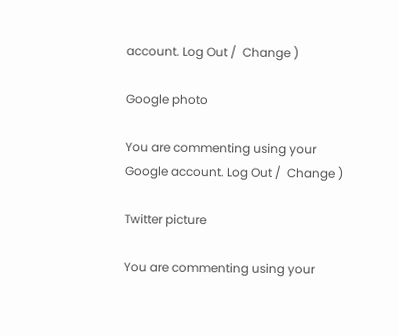account. Log Out /  Change )

Google photo

You are commenting using your Google account. Log Out /  Change )

Twitter picture

You are commenting using your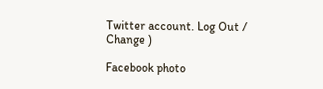Twitter account. Log Out /  Change )

Facebook photo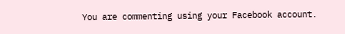You are commenting using your Facebook account.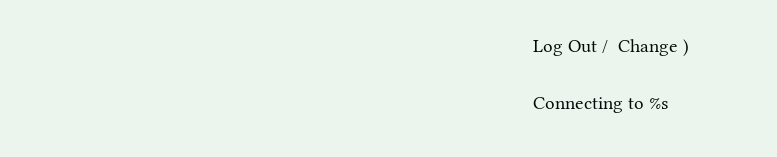Log Out /  Change )

Connecting to %s